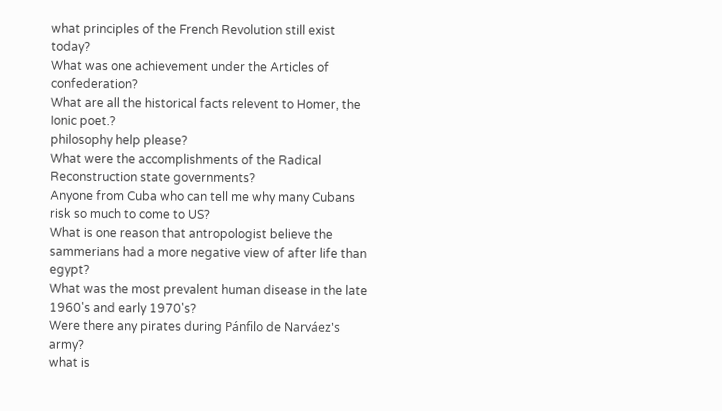what principles of the French Revolution still exist today?
What was one achievement under the Articles of confederation?
What are all the historical facts relevent to Homer, the Ionic poet.?
philosophy help please?
What were the accomplishments of the Radical Reconstruction state governments?
Anyone from Cuba who can tell me why many Cubans risk so much to come to US?
What is one reason that antropologist believe the sammerians had a more negative view of after life than egypt?
What was the most prevalent human disease in the late 1960's and early 1970's?
Were there any pirates during Pánfilo de Narváez's army?
what is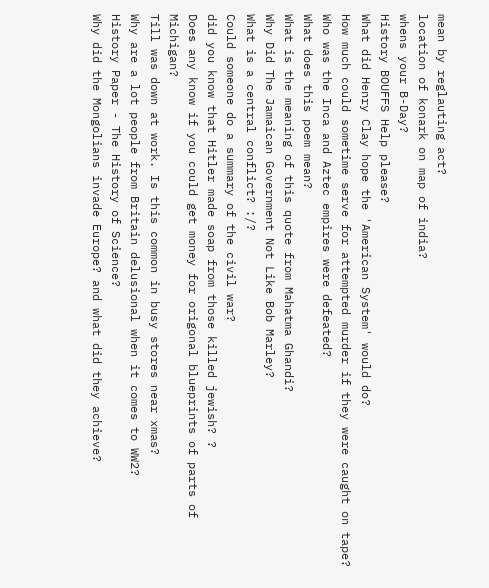mean by reglauting act?
location of konark on map of india?
whens your B-Day?
History BOUFFS Help please?
What did Henry Clay hope the 'American System' would do?
How much could sometime serve for attempted murder if they were caught on tape?
Who was the Inca and Aztec empires were defeated?
What does this poem mean?
What is the meaning of this quote from Mahatma Ghandi?
Why Did The Jamaican Government Not Like Bob Marley?
What is a central conflict? :/?
Could someone do a summary of the civil war?
did you know that Hitler made soap from those killed jewish? ?
Does any know if you could get money for origonal blueprints of parts of Michigan?
Till was down at work. Is this common in busy stores near xmas?
Why are a lot people from Britain delusional when it comes to WW2?
History Paper - The History of Science?
Why did the Mongolians invade Europe? and what did they achieve?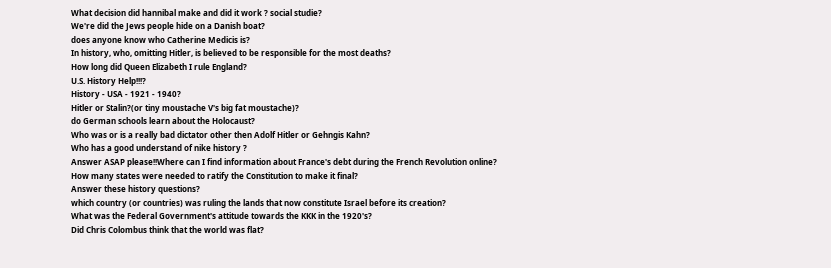What decision did hannibal make and did it work ? social studie?
We're did the Jews people hide on a Danish boat?
does anyone know who Catherine Medicis is?
In history, who, omitting Hitler, is believed to be responsible for the most deaths?
How long did Queen Elizabeth I rule England?
U.S. History Help!!!?
History - USA - 1921 - 1940?
Hitler or Stalin?(or tiny moustache V's big fat moustache)?
do German schools learn about the Holocaust?
Who was or is a really bad dictator other then Adolf Hitler or Gehngis Kahn?
Who has a good understand of nike history ?
Answer ASAP please!!Where can I find information about France's debt during the French Revolution online?
How many states were needed to ratify the Constitution to make it final?
Answer these history questions?
which country (or countries) was ruling the lands that now constitute Israel before its creation?
What was the Federal Government's attitude towards the KKK in the 1920's?
Did Chris Colombus think that the world was flat?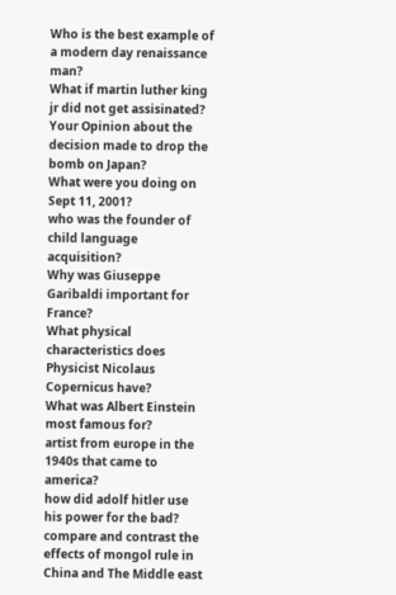Who is the best example of a modern day renaissance man?
What if martin luther king jr did not get assisinated?
Your Opinion about the decision made to drop the bomb on Japan?
What were you doing on Sept 11, 2001?
who was the founder of child language acquisition?
Why was Giuseppe Garibaldi important for France?
What physical characteristics does Physicist Nicolaus Copernicus have?
What was Albert Einstein most famous for?
artist from europe in the 1940s that came to america?
how did adolf hitler use his power for the bad?
compare and contrast the effects of mongol rule in China and The Middle east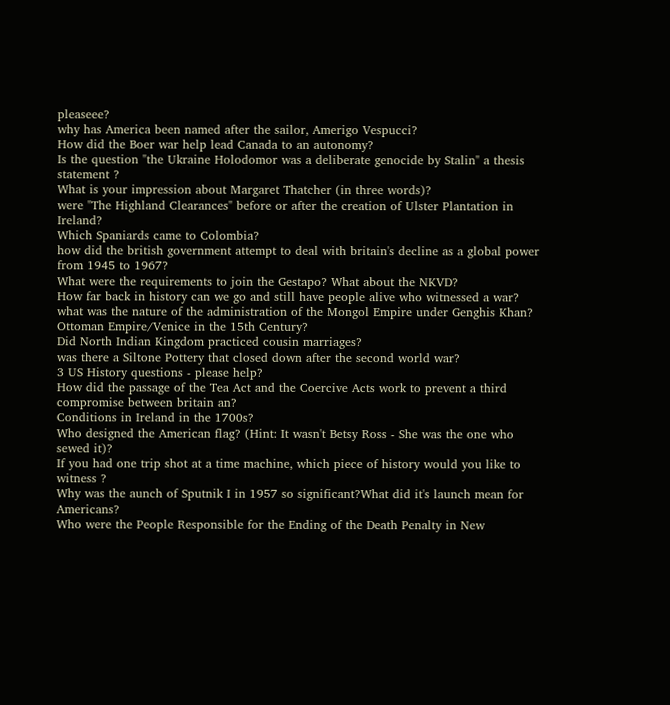pleaseee?
why has America been named after the sailor, Amerigo Vespucci?
How did the Boer war help lead Canada to an autonomy?
Is the question "the Ukraine Holodomor was a deliberate genocide by Stalin" a thesis statement ?
What is your impression about Margaret Thatcher (in three words)?
were "The Highland Clearances" before or after the creation of Ulster Plantation in Ireland?
Which Spaniards came to Colombia?
how did the british government attempt to deal with britain's decline as a global power from 1945 to 1967?
What were the requirements to join the Gestapo? What about the NKVD?
How far back in history can we go and still have people alive who witnessed a war?
what was the nature of the administration of the Mongol Empire under Genghis Khan?
Ottoman Empire/Venice in the 15th Century?
Did North Indian Kingdom practiced cousin marriages?
was there a Siltone Pottery that closed down after the second world war?
3 US History questions - please help?
How did the passage of the Tea Act and the Coercive Acts work to prevent a third compromise between britain an?
Conditions in Ireland in the 1700s?
Who designed the American flag? (Hint: It wasn't Betsy Ross - She was the one who sewed it)?
If you had one trip shot at a time machine, which piece of history would you like to witness ?
Why was the aunch of Sputnik I in 1957 so significant?What did it's launch mean for Americans?
Who were the People Responsible for the Ending of the Death Penalty in New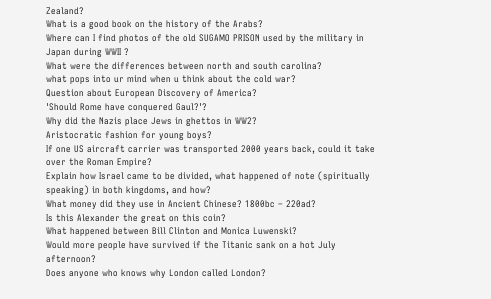Zealand?
What is a good book on the history of the Arabs?
Where can I find photos of the old SUGAMO PRISON used by the military in Japan during WWII ?
What were the differences between north and south carolina?
what pops into ur mind when u think about the cold war?
Question about European Discovery of America?
'Should Rome have conquered Gaul?'?
Why did the Nazis place Jews in ghettos in WW2?
Aristocratic fashion for young boys?
If one US aircraft carrier was transported 2000 years back, could it take over the Roman Empire?
Explain how Israel came to be divided, what happened of note (spiritually speaking) in both kingdoms, and how?
What money did they use in Ancient Chinese? 1800bc – 220ad?
Is this Alexander the great on this coin?
What happened between Bill Clinton and Monica Luwenski?
Would more people have survived if the Titanic sank on a hot July afternoon?
Does anyone who knows why London called London?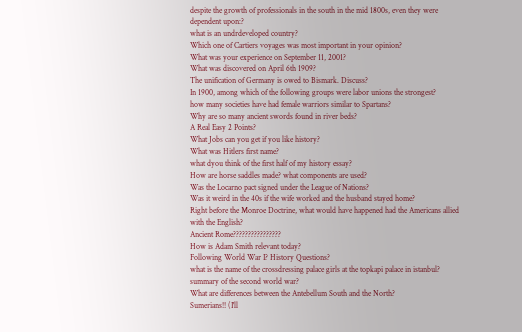despite the growth of professionals in the south in the mid 1800s, even they were dependent upon:?
what is an undrdeveloped country?
Which one of Cartiers voyages was most important in your opinion?
What was your experience on September 11, 2001?
What was discovered on April 6th 1909?
The unification of Germany is owed to Bismark. Discuss?
In 1900, among which of the following groups were labor unions the strongest?
how many societies have had female warriors similar to Spartans?
Why are so many ancient swords found in river beds?
A Real Easy 2 Points?
What Jobs can you get if you like history?
What was Hitlers first name?
what dyou think of the first half of my history essay?
How are horse saddles made? what components are used?
Was the Locarno pact signed under the League of Nations?
Was it weird in the 40s if the wife worked and the husband stayed home?
Right before the Monroe Doctrine, what would have happened had the Americans allied with the English?
Ancient Rome????????????????
How is Adam Smith relevant today?
Following World War I? History Questions?
what is the name of the crossdressing palace girls at the topkapi palace in istanbul?
summary of the second world war?
What are differences between the Antebellum South and the North?
Sumerians!! (I'll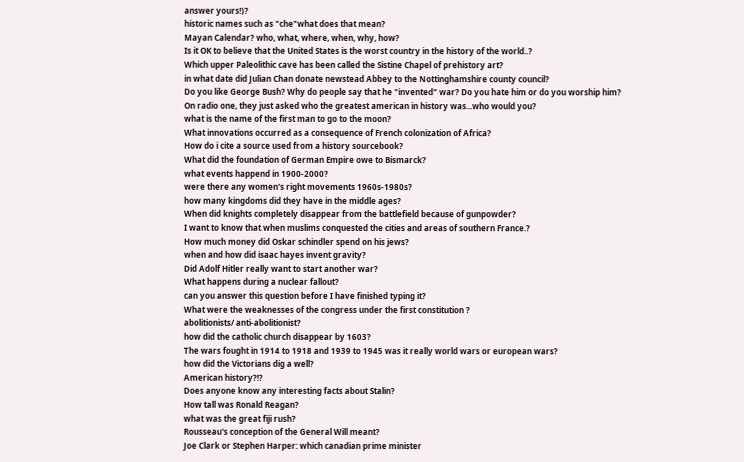answer yours!)?
historic names such as "che"what does that mean?
Mayan Calendar? who, what, where, when, why, how?
Is it OK to believe that the United States is the worst country in the history of the world..?
Which upper Paleolithic cave has been called the Sistine Chapel of prehistory art?
in what date did Julian Chan donate newstead Abbey to the Nottinghamshire county council?
Do you like George Bush? Why do people say that he "invented" war? Do you hate him or do you worship him?
On radio one, they just asked who the greatest american in history was...who would you?
what is the name of the first man to go to the moon?
What innovations occurred as a consequence of French colonization of Africa?
How do i cite a source used from a history sourcebook?
What did the foundation of German Empire owe to Bismarck?
what events happend in 1900-2000?
were there any women's right movements 1960s-1980s?
how many kingdoms did they have in the middle ages?
When did knights completely disappear from the battlefield because of gunpowder?
I want to know that when muslims conquested the cities and areas of southern France.?
How much money did Oskar schindler spend on his jews?
when and how did isaac hayes invent gravity?
Did Adolf Hitler really want to start another war?
What happens during a nuclear fallout?
can you answer this question before I have finished typing it?
What were the weaknesses of the congress under the first constitution ?
abolitionists/ anti-abolitionist?
how did the catholic church disappear by 1603?
The wars fought in 1914 to 1918 and 1939 to 1945 was it really world wars or european wars?
how did the Victorians dig a well?
American history?!?
Does anyone know any interesting facts about Stalin?
How tall was Ronald Reagan?
what was the great fiji rush?
Rousseau's conception of the General Will meant?
Joe Clark or Stephen Harper: which canadian prime minister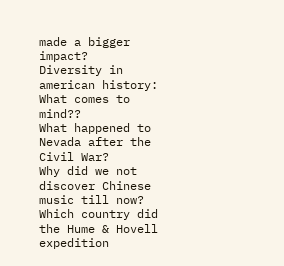made a bigger impact?
Diversity in american history: What comes to mind??
What happened to Nevada after the Civil War?
Why did we not discover Chinese music till now?
Which country did the Hume & Hovell expedition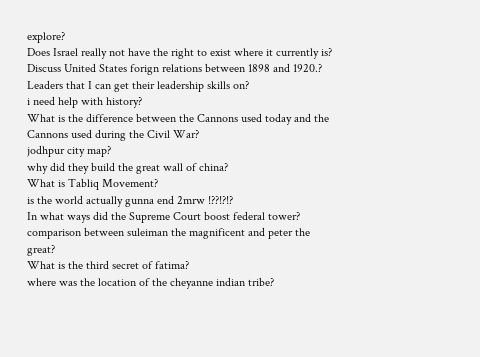explore?
Does Israel really not have the right to exist where it currently is?
Discuss United States forign relations between 1898 and 1920.?
Leaders that I can get their leadership skills on?
i need help with history?
What is the difference between the Cannons used today and the Cannons used during the Civil War?
jodhpur city map?
why did they build the great wall of china?
What is Tabliq Movement?
is the world actually gunna end 2mrw !??!?!?
In what ways did the Supreme Court boost federal tower?
comparison between suleiman the magnificent and peter the great?
What is the third secret of fatima?
where was the location of the cheyanne indian tribe?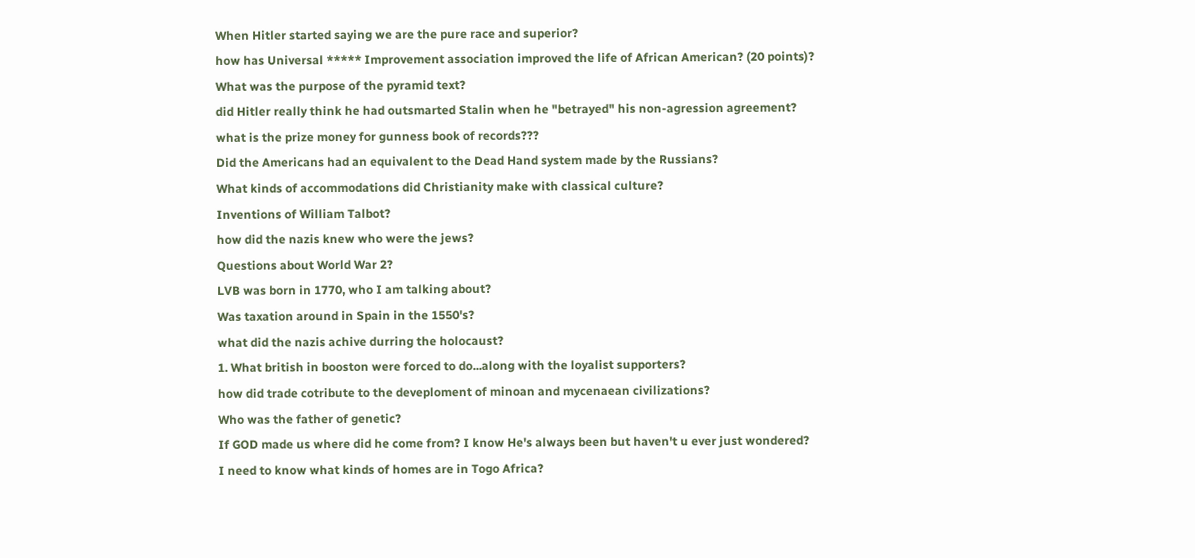When Hitler started saying we are the pure race and superior?
how has Universal ***** Improvement association improved the life of African American? (20 points)?
What was the purpose of the pyramid text?
did Hitler really think he had outsmarted Stalin when he "betrayed" his non-agression agreement?
what is the prize money for gunness book of records???
Did the Americans had an equivalent to the Dead Hand system made by the Russians?
What kinds of accommodations did Christianity make with classical culture?
Inventions of William Talbot?
how did the nazis knew who were the jews?
Questions about World War 2?
LVB was born in 1770, who I am talking about?
Was taxation around in Spain in the 1550's?
what did the nazis achive durring the holocaust?
1. What british in booston were forced to do...along with the loyalist supporters?
how did trade cotribute to the deveploment of minoan and mycenaean civilizations?
Who was the father of genetic?
If GOD made us where did he come from? I know He's always been but haven't u ever just wondered?
I need to know what kinds of homes are in Togo Africa?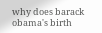why does barack obama's birth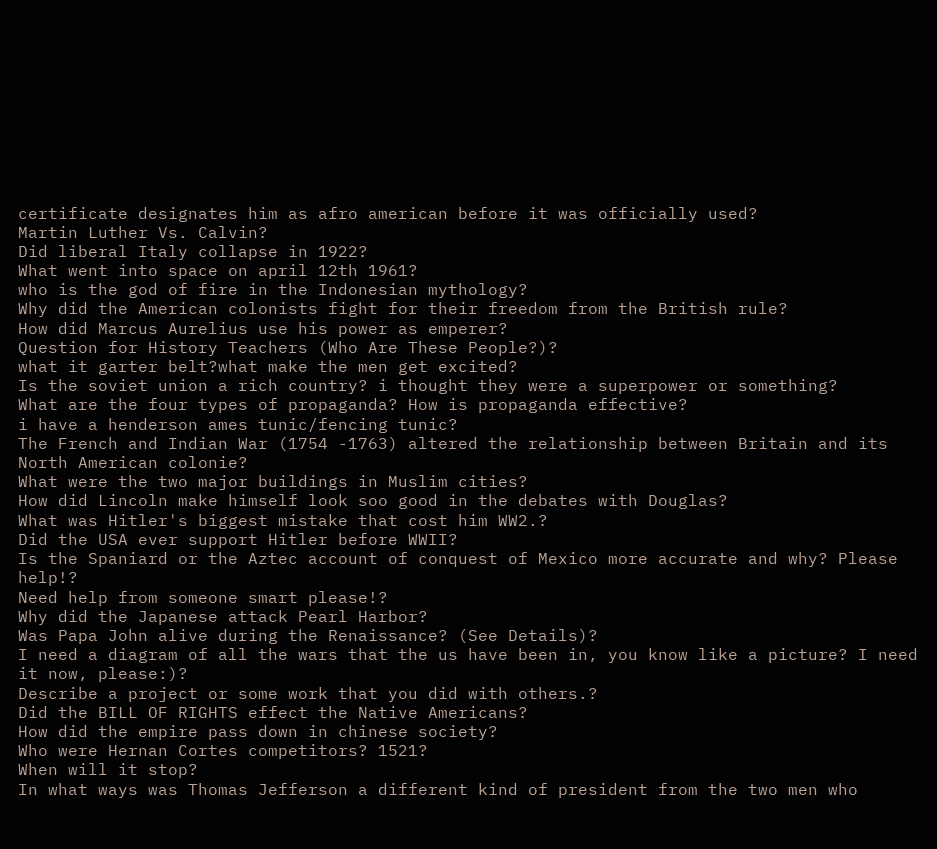certificate designates him as afro american before it was officially used?
Martin Luther Vs. Calvin?
Did liberal Italy collapse in 1922?
What went into space on april 12th 1961?
who is the god of fire in the Indonesian mythology?
Why did the American colonists fight for their freedom from the British rule?
How did Marcus Aurelius use his power as emperer?
Question for History Teachers (Who Are These People?)?
what it garter belt?what make the men get excited?
Is the soviet union a rich country? i thought they were a superpower or something?
What are the four types of propaganda? How is propaganda effective?
i have a henderson ames tunic/fencing tunic?
The French and Indian War (1754 -1763) altered the relationship between Britain and its North American colonie?
What were the two major buildings in Muslim cities?
How did Lincoln make himself look soo good in the debates with Douglas?
What was Hitler's biggest mistake that cost him WW2.?
Did the USA ever support Hitler before WWII?
Is the Spaniard or the Aztec account of conquest of Mexico more accurate and why? Please help!?
Need help from someone smart please!?
Why did the Japanese attack Pearl Harbor?
Was Papa John alive during the Renaissance? (See Details)?
I need a diagram of all the wars that the us have been in, you know like a picture? I need it now, please:)?
Describe a project or some work that you did with others.?
Did the BILL OF RIGHTS effect the Native Americans?
How did the empire pass down in chinese society?
Who were Hernan Cortes competitors? 1521?
When will it stop?
In what ways was Thomas Jefferson a different kind of president from the two men who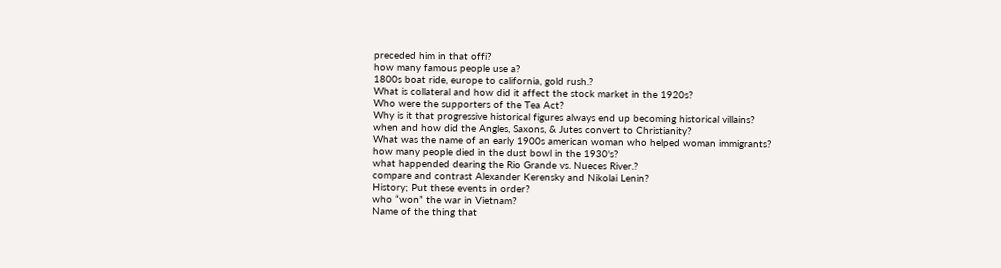preceded him in that offi?
how many famous people use a?
1800s boat ride, europe to california, gold rush.?
What is collateral and how did it affect the stock market in the 1920s?
Who were the supporters of the Tea Act?
Why is it that progressive historical figures always end up becoming historical villains?
when and how did the Angles, Saxons, & Jutes convert to Christianity?
What was the name of an early 1900s american woman who helped woman immigrants?
how many people died in the dust bowl in the 1930's?
what happended dearing the Rio Grande vs. Nueces River.?
compare and contrast Alexander Kerensky and Nikolai Lenin?
History; Put these events in order?
who “won” the war in Vietnam?
Name of the thing that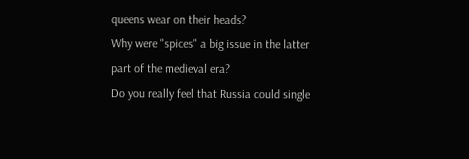queens wear on their heads?
Why were "spices" a big issue in the latter part of the medieval era?
Do you really feel that Russia could single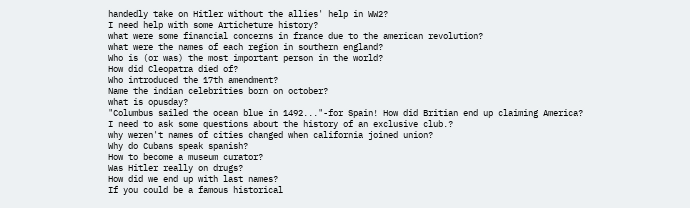handedly take on Hitler without the allies' help in WW2?
I need help with some Articheture history?
what were some financial concerns in france due to the american revolution?
what were the names of each region in southern england?
Who is (or was) the most important person in the world?
How did Cleopatra died of?
Who introduced the 17th amendment?
Name the indian celebrities born on october?
what is opusday?
"Columbus sailed the ocean blue in 1492..."-for Spain! How did Britian end up claiming America?
I need to ask some questions about the history of an exclusive club.?
why weren't names of cities changed when california joined union?
Why do Cubans speak spanish?
How to become a museum curator?
Was Hitler really on drugs?
How did we end up with last names?
If you could be a famous historical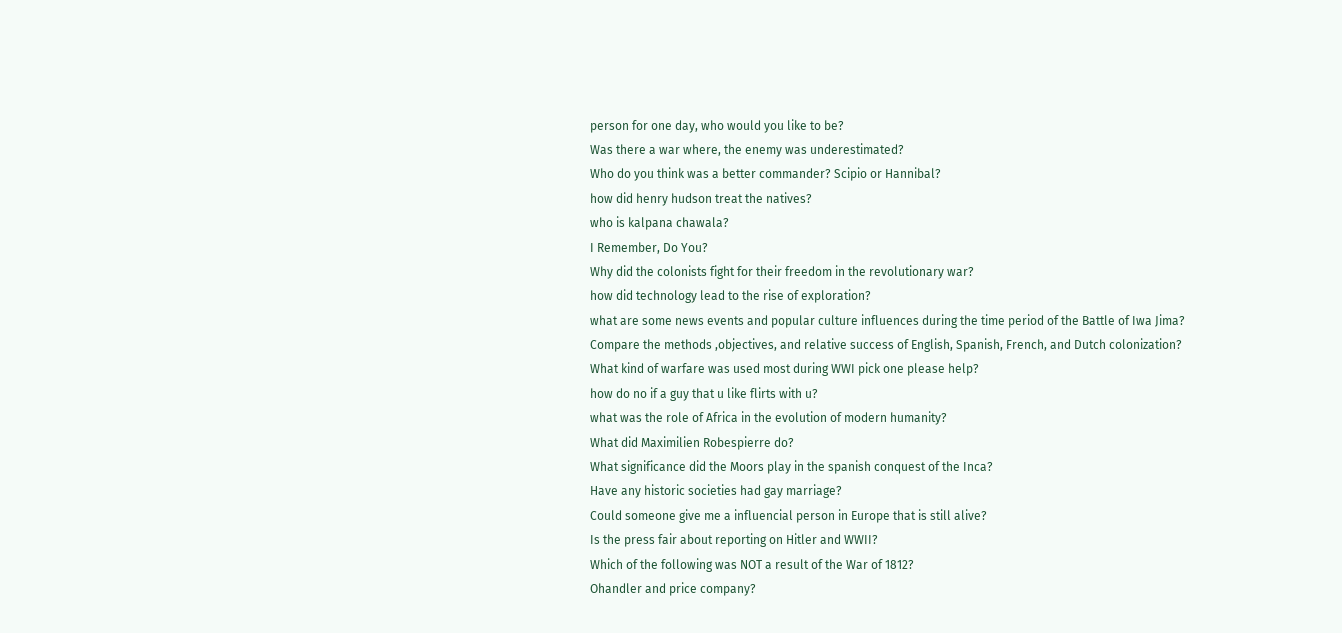person for one day, who would you like to be?
Was there a war where, the enemy was underestimated?
Who do you think was a better commander? Scipio or Hannibal?
how did henry hudson treat the natives?
who is kalpana chawala?
I Remember, Do You?
Why did the colonists fight for their freedom in the revolutionary war?
how did technology lead to the rise of exploration?
what are some news events and popular culture influences during the time period of the Battle of Iwa Jima?
Compare the methods ,objectives, and relative success of English, Spanish, French, and Dutch colonization?
What kind of warfare was used most during WWI pick one please help?
how do no if a guy that u like flirts with u?
what was the role of Africa in the evolution of modern humanity?
What did Maximilien Robespierre do?
What significance did the Moors play in the spanish conquest of the Inca?
Have any historic societies had gay marriage?
Could someone give me a influencial person in Europe that is still alive?
Is the press fair about reporting on Hitler and WWII?
Which of the following was NOT a result of the War of 1812?
Ohandler and price company?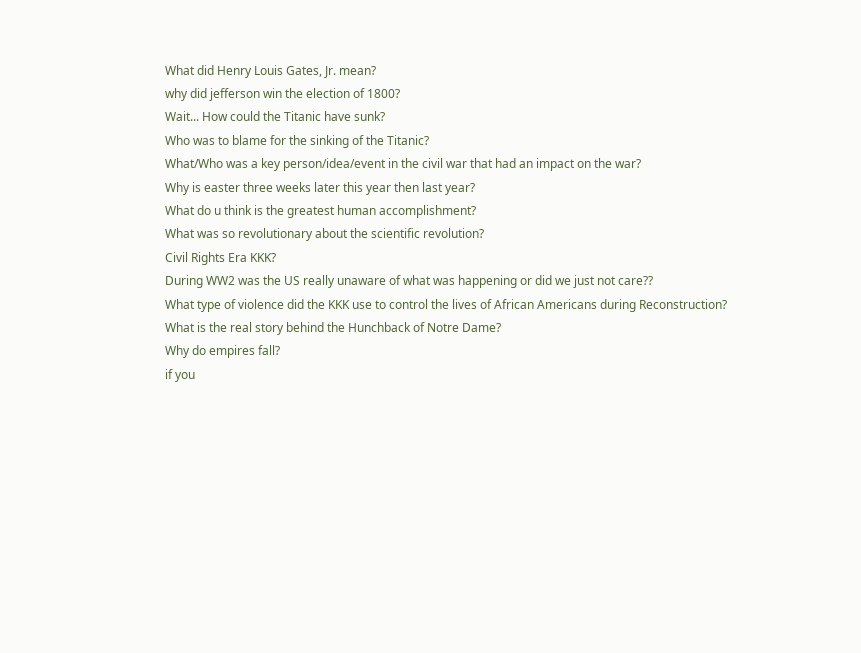What did Henry Louis Gates, Jr. mean?
why did jefferson win the election of 1800?
Wait... How could the Titanic have sunk?
Who was to blame for the sinking of the Titanic?
What/Who was a key person/idea/event in the civil war that had an impact on the war?
Why is easter three weeks later this year then last year?
What do u think is the greatest human accomplishment?
What was so revolutionary about the scientific revolution?
Civil Rights Era KKK?
During WW2 was the US really unaware of what was happening or did we just not care??
What type of violence did the KKK use to control the lives of African Americans during Reconstruction?
What is the real story behind the Hunchback of Notre Dame?
Why do empires fall?
if you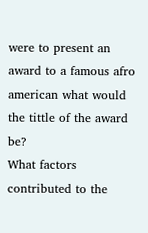were to present an award to a famous afro american what would the tittle of the award be?
What factors contributed to the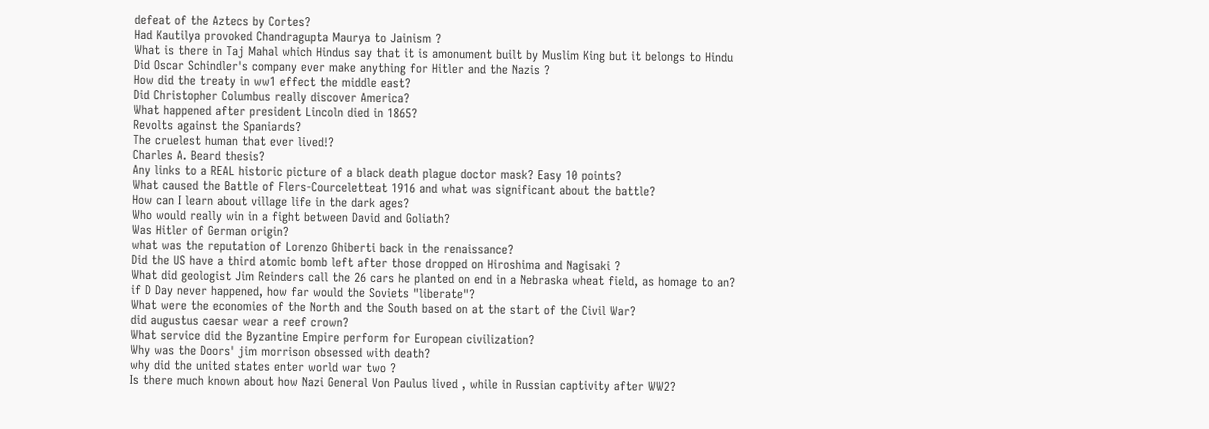defeat of the Aztecs by Cortes?
Had Kautilya provoked Chandragupta Maurya to Jainism ?
What is there in Taj Mahal which Hindus say that it is amonument built by Muslim King but it belongs to Hindu
Did Oscar Schindler's company ever make anything for Hitler and the Nazis ?
How did the treaty in ww1 effect the middle east?
Did Christopher Columbus really discover America?
What happened after president Lincoln died in 1865?
Revolts against the Spaniards?
The cruelest human that ever lived!?
Charles A. Beard thesis?
Any links to a REAL historic picture of a black death plague doctor mask? Easy 10 points?
What caused the Battle of Flers-Courceletteat 1916 and what was significant about the battle?
How can I learn about village life in the dark ages?
Who would really win in a fight between David and Goliath?
Was Hitler of German origin?
what was the reputation of Lorenzo Ghiberti back in the renaissance?
Did the US have a third atomic bomb left after those dropped on Hiroshima and Nagisaki ?
What did geologist Jim Reinders call the 26 cars he planted on end in a Nebraska wheat field, as homage to an?
if D Day never happened, how far would the Soviets "liberate"?
What were the economies of the North and the South based on at the start of the Civil War?
did augustus caesar wear a reef crown?
What service did the Byzantine Empire perform for European civilization?
Why was the Doors' jim morrison obsessed with death?
why did the united states enter world war two ?
Is there much known about how Nazi General Von Paulus lived , while in Russian captivity after WW2?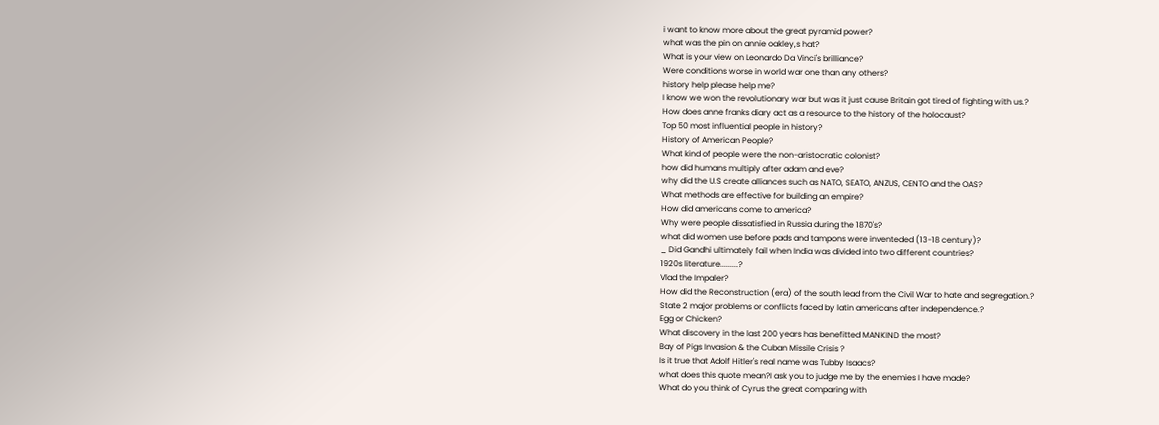i want to know more about the great pyramid power?
what was the pin on annie oakley,s hat?
What is your view on Leonardo Da Vinci's brilliance?
Were conditions worse in world war one than any others?
history help please help me?
I know we won the revolutionary war but was it just cause Britain got tired of fighting with us.?
How does anne franks diary act as a resource to the history of the holocaust?
Top 50 most influential people in history?
History of American People?
What kind of people were the non-aristocratic colonist?
how did humans multiply after adam and eve?
why did the U.S create alliances such as NATO, SEATO, ANZUS, CENTO and the OAS?
What methods are effective for building an empire?
How did americans come to america?
Why were people dissatisfied in Russia during the 1870's?
what did women use before pads and tampons were inventeded (13-18 century)?
_ Did Gandhi ultimately fail when India was divided into two different countries?
1920s literature.........?
Vlad the Impaler?
How did the Reconstruction (era) of the south lead from the Civil War to hate and segregation.?
State 2 major problems or conflicts faced by latin americans after independence.?
Egg or Chicken?
What discovery in the last 200 years has benefitted MANKIND the most?
Bay of Pigs Invasion & the Cuban Missile Crisis ?
Is it true that Adolf Hitler's real name was Tubby Isaacs?
what does this quote mean?I ask you to judge me by the enemies I have made?
What do you think of Cyrus the great comparing with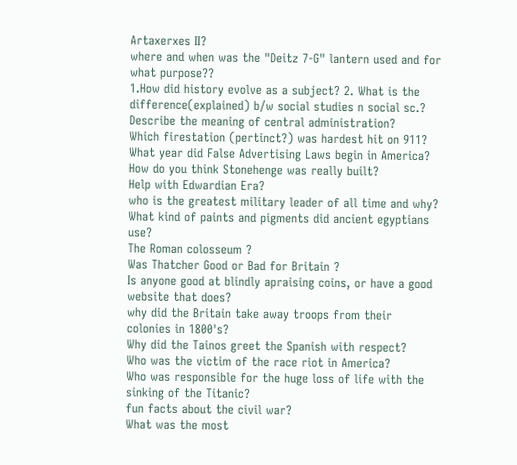Artaxerxes II?
where and when was the "Deitz 7-G" lantern used and for what purpose??
1.How did history evolve as a subject? 2. What is the difference(explained) b/w social studies n social sc.?
Describe the meaning of central administration?
Which firestation (pertinct?) was hardest hit on 911?
What year did False Advertising Laws begin in America?
How do you think Stonehenge was really built?
Help with Edwardian Era?
who is the greatest military leader of all time and why?
What kind of paints and pigments did ancient egyptians use?
The Roman colosseum ?
Was Thatcher Good or Bad for Britain ?
Is anyone good at blindly apraising coins, or have a good website that does?
why did the Britain take away troops from their colonies in 1800's?
Why did the Tainos greet the Spanish with respect?
Who was the victim of the race riot in America?
Who was responsible for the huge loss of life with the sinking of the Titanic?
fun facts about the civil war?
What was the most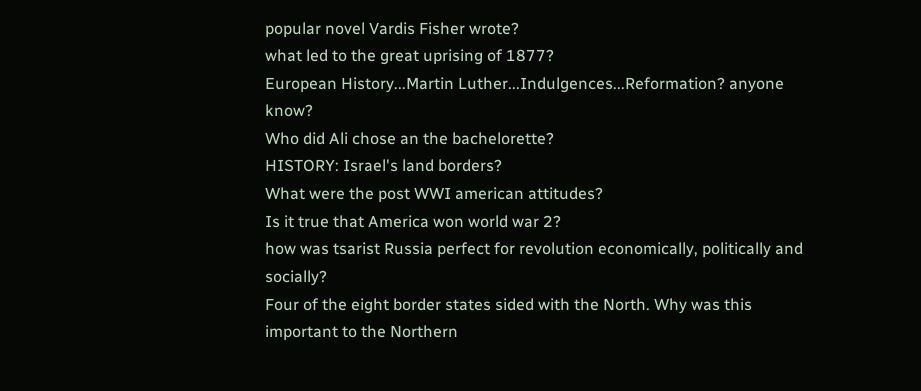popular novel Vardis Fisher wrote?
what led to the great uprising of 1877?
European History...Martin Luther...Indulgences...Reformation? anyone know?
Who did Ali chose an the bachelorette?
HISTORY: Israel's land borders?
What were the post WWI american attitudes?
Is it true that America won world war 2?
how was tsarist Russia perfect for revolution economically, politically and socially?
Four of the eight border states sided with the North. Why was this important to the Northern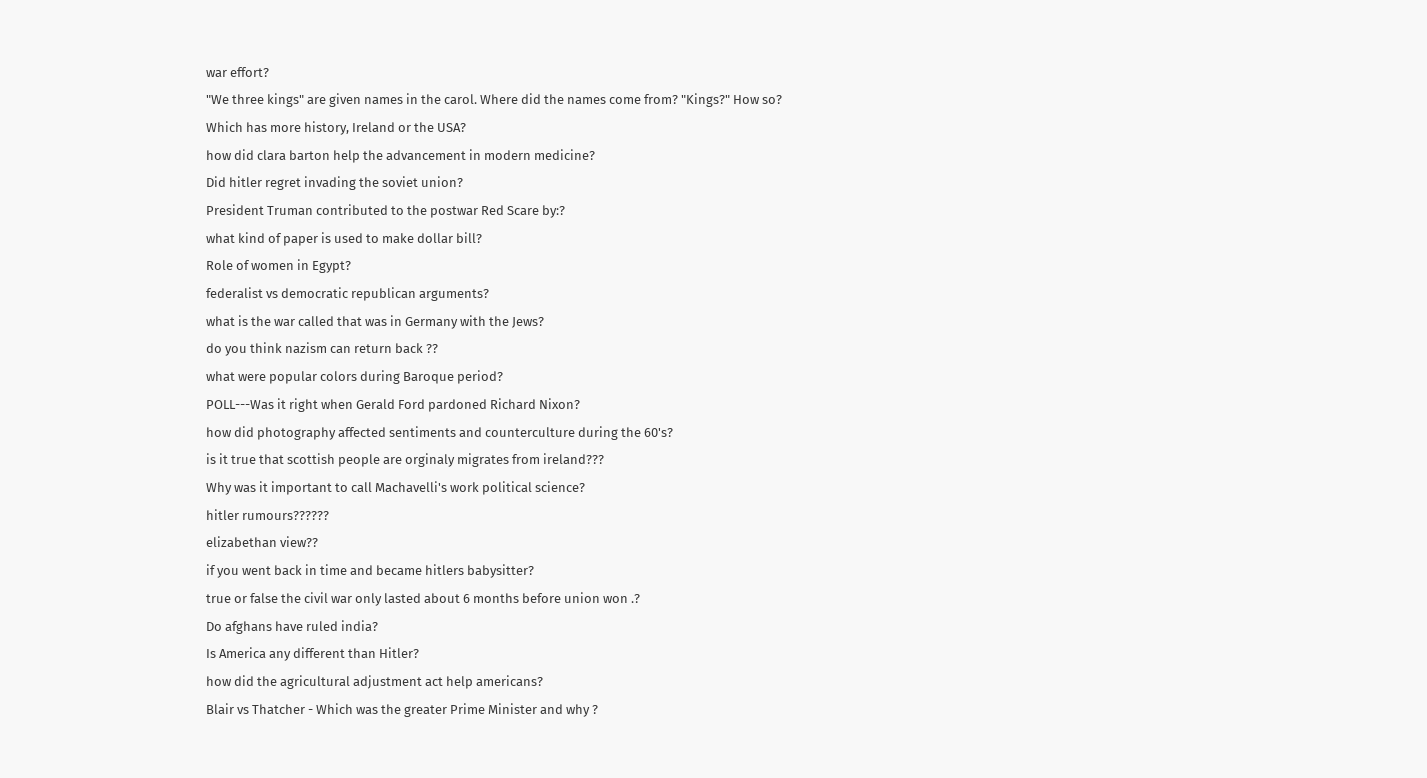war effort?
"We three kings" are given names in the carol. Where did the names come from? "Kings?" How so?
Which has more history, Ireland or the USA?
how did clara barton help the advancement in modern medicine?
Did hitler regret invading the soviet union?
President Truman contributed to the postwar Red Scare by:?
what kind of paper is used to make dollar bill?
Role of women in Egypt?
federalist vs democratic republican arguments?
what is the war called that was in Germany with the Jews?
do you think nazism can return back ??
what were popular colors during Baroque period?
POLL---Was it right when Gerald Ford pardoned Richard Nixon?
how did photography affected sentiments and counterculture during the 60's?
is it true that scottish people are orginaly migrates from ireland???
Why was it important to call Machavelli's work political science?
hitler rumours??????
elizabethan view??
if you went back in time and became hitlers babysitter?
true or false the civil war only lasted about 6 months before union won .?
Do afghans have ruled india?
Is America any different than Hitler?
how did the agricultural adjustment act help americans?
Blair vs Thatcher - Which was the greater Prime Minister and why ?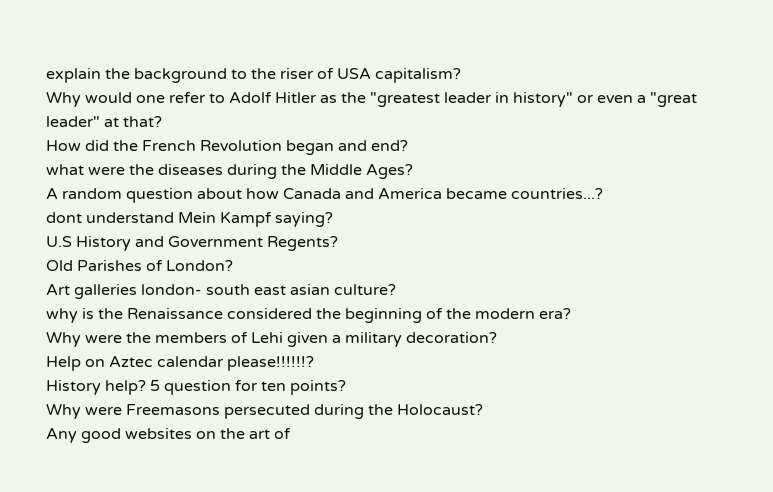explain the background to the riser of USA capitalism?
Why would one refer to Adolf Hitler as the "greatest leader in history" or even a "great leader" at that?
How did the French Revolution began and end?
what were the diseases during the Middle Ages?
A random question about how Canada and America became countries...?
dont understand Mein Kampf saying?
U.S History and Government Regents?
Old Parishes of London?
Art galleries london- south east asian culture?
why is the Renaissance considered the beginning of the modern era?
Why were the members of Lehi given a military decoration?
Help on Aztec calendar please!!!!!!?
History help? 5 question for ten points?
Why were Freemasons persecuted during the Holocaust?
Any good websites on the art of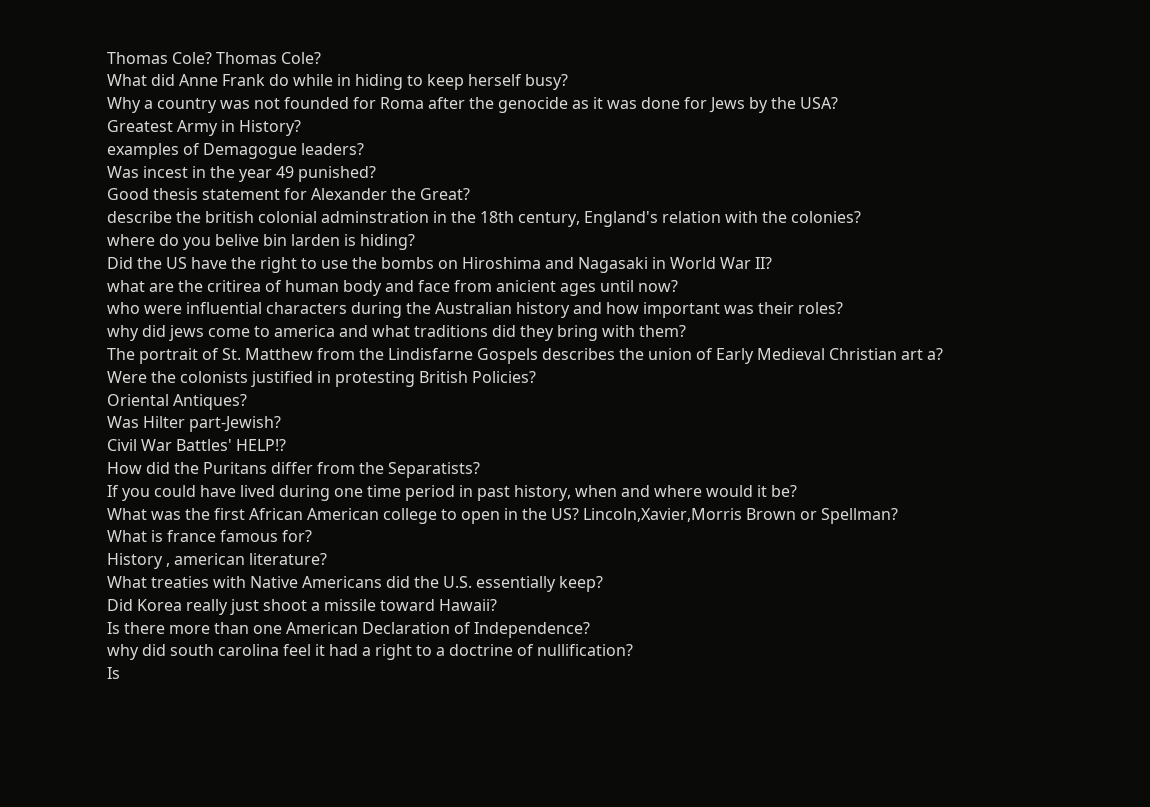Thomas Cole? Thomas Cole?
What did Anne Frank do while in hiding to keep herself busy?
Why a country was not founded for Roma after the genocide as it was done for Jews by the USA?
Greatest Army in History?
examples of Demagogue leaders?
Was incest in the year 49 punished?
Good thesis statement for Alexander the Great?
describe the british colonial adminstration in the 18th century, England's relation with the colonies?
where do you belive bin larden is hiding?
Did the US have the right to use the bombs on Hiroshima and Nagasaki in World War II?
what are the critirea of human body and face from anicient ages until now?
who were influential characters during the Australian history and how important was their roles?
why did jews come to america and what traditions did they bring with them?
The portrait of St. Matthew from the Lindisfarne Gospels describes the union of Early Medieval Christian art a?
Were the colonists justified in protesting British Policies?
Oriental Antiques?
Was Hilter part-Jewish?
Civil War Battles' HELP!?
How did the Puritans differ from the Separatists?
If you could have lived during one time period in past history, when and where would it be?
What was the first African American college to open in the US? Lincoln,Xavier,Morris Brown or Spellman?
What is france famous for?
History , american literature?
What treaties with Native Americans did the U.S. essentially keep?
Did Korea really just shoot a missile toward Hawaii?
Is there more than one American Declaration of Independence?
why did south carolina feel it had a right to a doctrine of nullification?
Is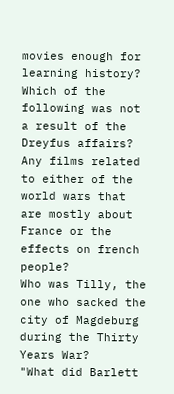movies enough for learning history?
Which of the following was not a result of the Dreyfus affairs?
Any films related to either of the world wars that are mostly about France or the effects on french people?
Who was Tilly, the one who sacked the city of Magdeburg during the Thirty Years War?
"What did Barlett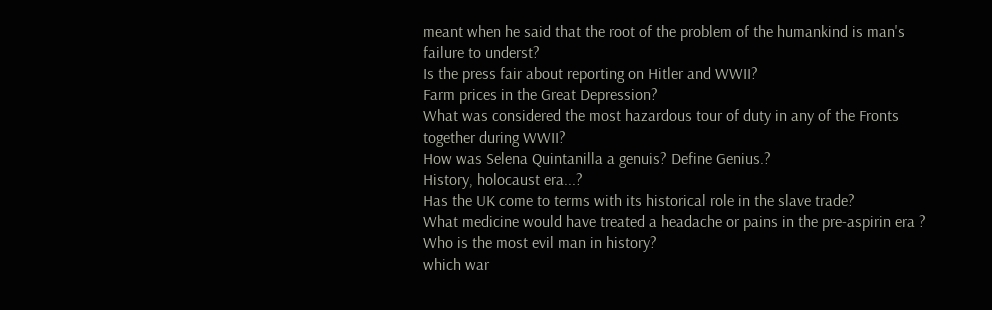meant when he said that the root of the problem of the humankind is man's failure to underst?
Is the press fair about reporting on Hitler and WWII?
Farm prices in the Great Depression?
What was considered the most hazardous tour of duty in any of the Fronts together during WWII?
How was Selena Quintanilla a genuis? Define Genius.?
History, holocaust era...?
Has the UK come to terms with its historical role in the slave trade?
What medicine would have treated a headache or pains in the pre-aspirin era ?
Who is the most evil man in history?
which war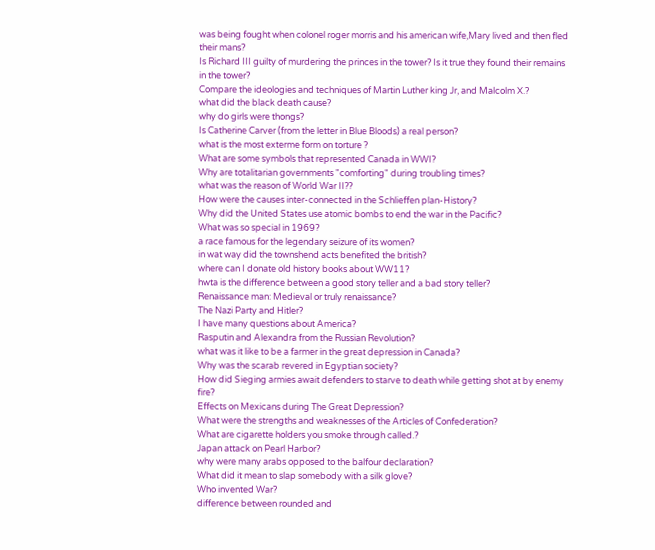was being fought when colonel roger morris and his american wife,Mary lived and then fled their mans?
Is Richard III guilty of murdering the princes in the tower? Is it true they found their remains in the tower?
Compare the ideologies and techniques of Martin Luther king Jr, and Malcolm X.?
what did the black death cause?
why do girls were thongs?
Is Catherine Carver (from the letter in Blue Bloods) a real person?
what is the most exterme form on torture ?
What are some symbols that represented Canada in WWI?
Why are totalitarian governments "comforting" during troubling times?
what was the reason of World War II??
How were the causes inter-connected in the Schlieffen plan-History?
Why did the United States use atomic bombs to end the war in the Pacific?
What was so special in 1969?
a race famous for the legendary seizure of its women?
in wat way did the townshend acts benefited the british?
where can I donate old history books about WW11?
hwta is the difference between a good story teller and a bad story teller?
Renaissance man: Medieval or truly renaissance?
The Nazi Party and Hitler?
I have many questions about America?
Rasputin and Alexandra from the Russian Revolution?
what was it like to be a farmer in the great depression in Canada?
Why was the scarab revered in Egyptian society?
How did Sieging armies await defenders to starve to death while getting shot at by enemy fire?
Effects on Mexicans during The Great Depression?
What were the strengths and weaknesses of the Articles of Confederation?
What are cigarette holders you smoke through called.?
Japan attack on Pearl Harbor?
why were many arabs opposed to the balfour declaration?
What did it mean to slap somebody with a silk glove?
Who invented War?
difference between rounded and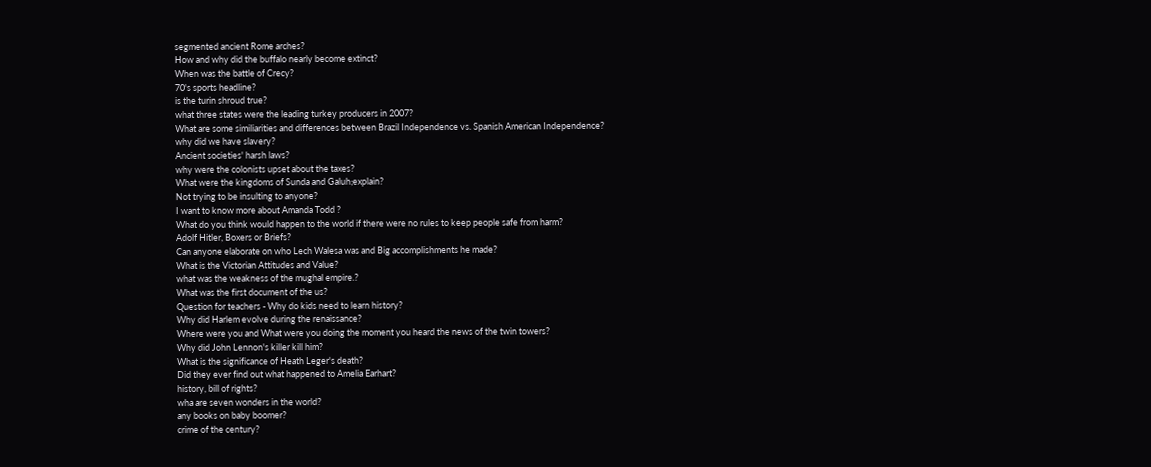segmented ancient Rome arches?
How and why did the buffalo nearly become extinct?
When was the battle of Crecy?
70's sports headline?
is the turin shroud true?
what three states were the leading turkey producers in 2007?
What are some similiarities and differences between Brazil Independence vs. Spanish American Independence?
why did we have slavery?
Ancient societies' harsh laws?
why were the colonists upset about the taxes?
What were the kingdoms of Sunda and Galuh;explain?
Not trying to be insulting to anyone?
I want to know more about Amanda Todd ?
What do you think would happen to the world if there were no rules to keep people safe from harm?
Adolf Hitler, Boxers or Briefs?
Can anyone elaborate on who Lech Walesa was and Big accomplishments he made?
What is the Victorian Attitudes and Value?
what was the weakness of the mughal empire.?
What was the first document of the us?
Question for teachers - Why do kids need to learn history?
Why did Harlem evolve during the renaissance?
Where were you and What were you doing the moment you heard the news of the twin towers?
Why did John Lennon's killer kill him?
What is the significance of Heath Leger's death?
Did they ever find out what happened to Amelia Earhart?
history, bill of rights?
wha are seven wonders in the world?
any books on baby boomer?
crime of the century?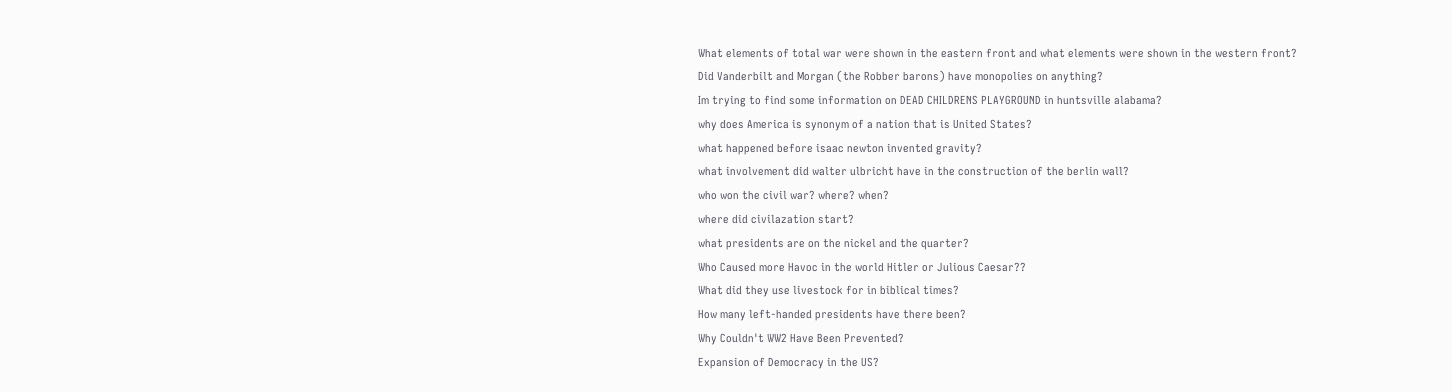What elements of total war were shown in the eastern front and what elements were shown in the western front?
Did Vanderbilt and Morgan (the Robber barons) have monopolies on anything?
Im trying to find some information on DEAD CHILDRENS PLAYGROUND in huntsville alabama?
why does America is synonym of a nation that is United States?
what happened before isaac newton invented gravity?
what involvement did walter ulbricht have in the construction of the berlin wall?
who won the civil war? where? when?
where did civilazation start?
what presidents are on the nickel and the quarter?
Who Caused more Havoc in the world Hitler or Julious Caesar??
What did they use livestock for in biblical times?
How many left-handed presidents have there been?
Why Couldn't WW2 Have Been Prevented?
Expansion of Democracy in the US?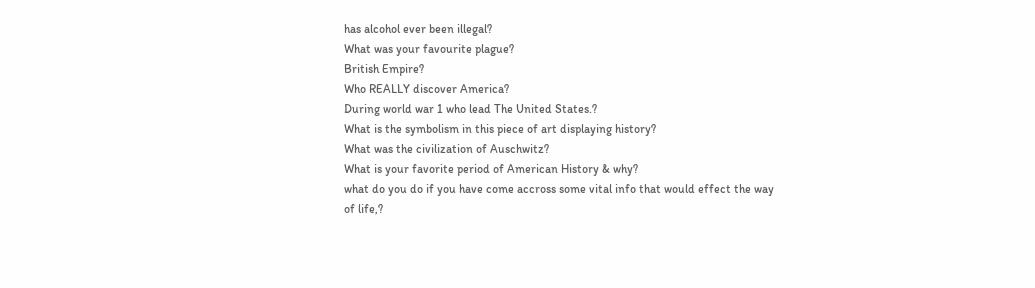has alcohol ever been illegal?
What was your favourite plague?
British Empire?
Who REALLY discover America?
During world war 1 who lead The United States.?
What is the symbolism in this piece of art displaying history?
What was the civilization of Auschwitz?
What is your favorite period of American History & why?
what do you do if you have come accross some vital info that would effect the way of life,?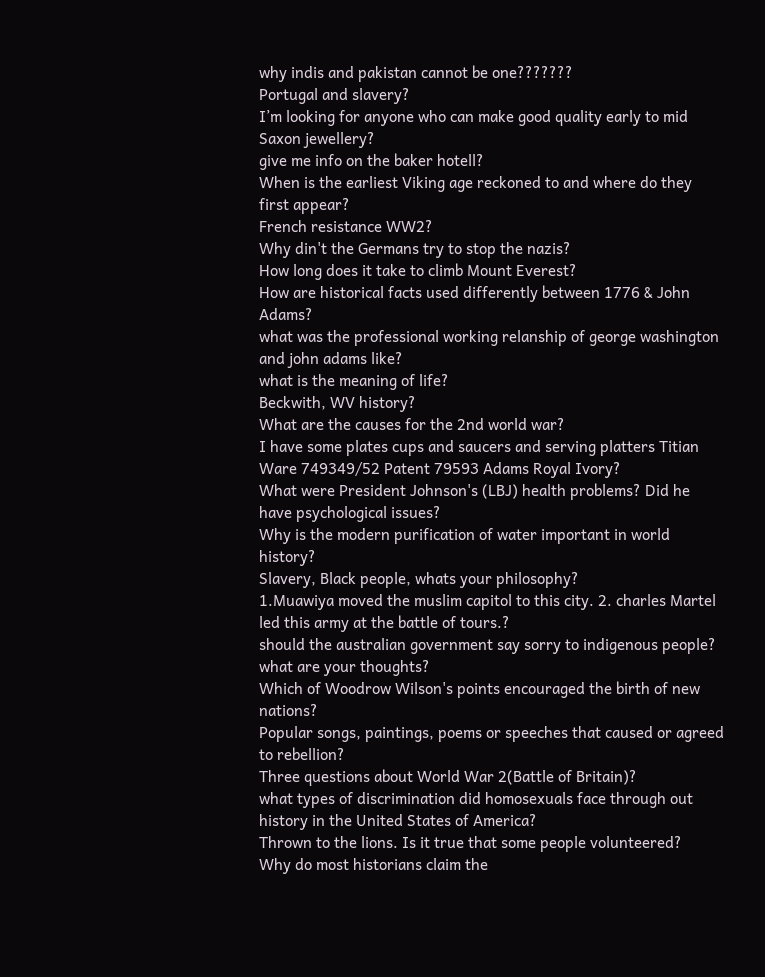why indis and pakistan cannot be one???????
Portugal and slavery?
I’m looking for anyone who can make good quality early to mid Saxon jewellery?
give me info on the baker hotell?
When is the earliest Viking age reckoned to and where do they first appear?
French resistance WW2?
Why din't the Germans try to stop the nazis?
How long does it take to climb Mount Everest?
How are historical facts used differently between 1776 & John Adams?
what was the professional working relanship of george washington and john adams like?
what is the meaning of life?
Beckwith, WV history?
What are the causes for the 2nd world war?
I have some plates cups and saucers and serving platters Titian Ware 749349/52 Patent 79593 Adams Royal Ivory?
What were President Johnson's (LBJ) health problems? Did he have psychological issues?
Why is the modern purification of water important in world history?
Slavery, Black people, whats your philosophy?
1.Muawiya moved the muslim capitol to this city. 2. charles Martel led this army at the battle of tours.?
should the australian government say sorry to indigenous people? what are your thoughts?
Which of Woodrow Wilson's points encouraged the birth of new nations?
Popular songs, paintings, poems or speeches that caused or agreed to rebellion?
Three questions about World War 2(Battle of Britain)?
what types of discrimination did homosexuals face through out history in the United States of America?
Thrown to the lions. Is it true that some people volunteered?
Why do most historians claim the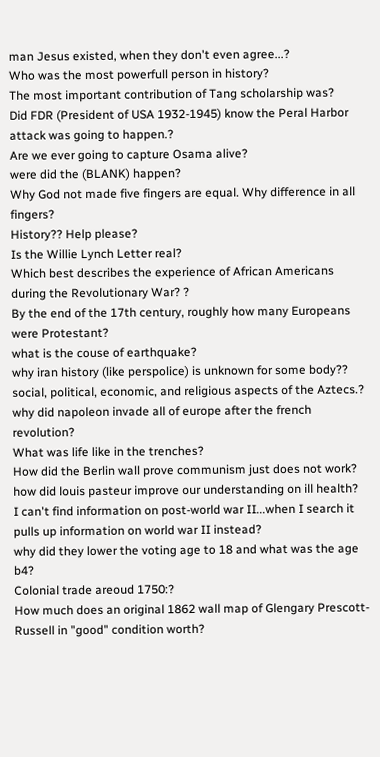man Jesus existed, when they don't even agree...?
Who was the most powerfull person in history?
The most important contribution of Tang scholarship was?
Did FDR (President of USA 1932-1945) know the Peral Harbor attack was going to happen.?
Are we ever going to capture Osama alive?
were did the (BLANK) happen?
Why God not made five fingers are equal. Why difference in all fingers?
History?? Help please?
Is the Willie Lynch Letter real?
Which best describes the experience of African Americans during the Revolutionary War? ?
By the end of the 17th century, roughly how many Europeans were Protestant?
what is the couse of earthquake?
why iran history (like perspolice) is unknown for some body??
social, political, economic, and religious aspects of the Aztecs.?
why did napoleon invade all of europe after the french revolution?
What was life like in the trenches?
How did the Berlin wall prove communism just does not work?
how did louis pasteur improve our understanding on ill health?
I can't find information on post-world war II...when I search it pulls up information on world war II instead?
why did they lower the voting age to 18 and what was the age b4?
Colonial trade areoud 1750:?
How much does an original 1862 wall map of Glengary Prescott-Russell in "good" condition worth?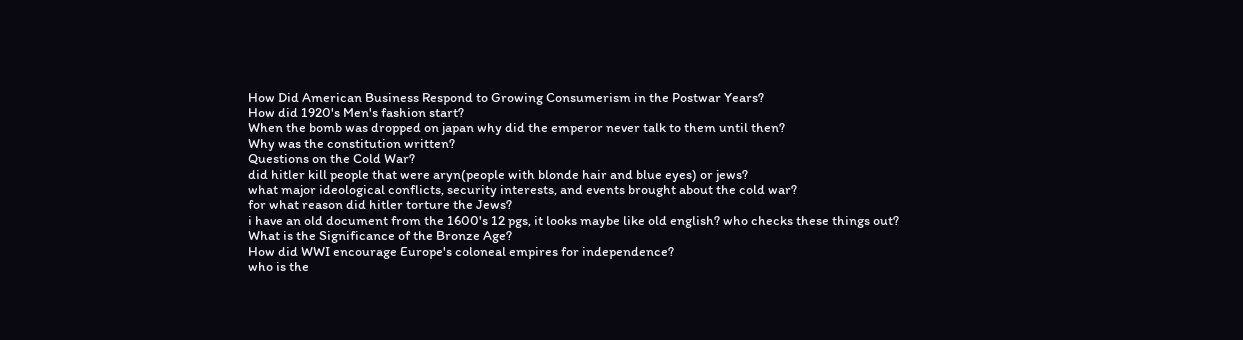How Did American Business Respond to Growing Consumerism in the Postwar Years?
How did 1920's Men's fashion start?
When the bomb was dropped on japan why did the emperor never talk to them until then?
Why was the constitution written?
Questions on the Cold War?
did hitler kill people that were aryn(people with blonde hair and blue eyes) or jews?
what major ideological conflicts, security interests, and events brought about the cold war?
for what reason did hitler torture the Jews?
i have an old document from the 1600's 12 pgs, it looks maybe like old english? who checks these things out?
What is the Significance of the Bronze Age?
How did WWI encourage Europe's coloneal empires for independence?
who is the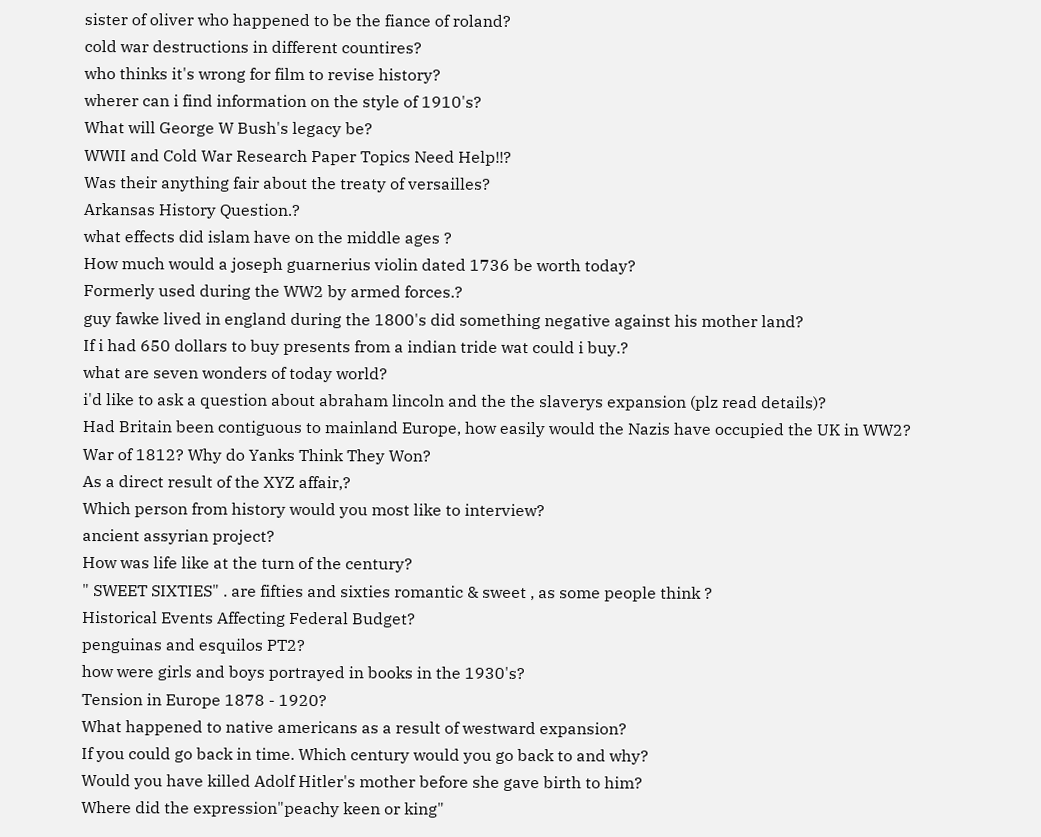sister of oliver who happened to be the fiance of roland?
cold war destructions in different countires?
who thinks it's wrong for film to revise history?
wherer can i find information on the style of 1910's?
What will George W Bush's legacy be?
WWII and Cold War Research Paper Topics Need Help!!?
Was their anything fair about the treaty of versailles?
Arkansas History Question.?
what effects did islam have on the middle ages ?
How much would a joseph guarnerius violin dated 1736 be worth today?
Formerly used during the WW2 by armed forces.?
guy fawke lived in england during the 1800's did something negative against his mother land?
If i had 650 dollars to buy presents from a indian tride wat could i buy.?
what are seven wonders of today world?
i'd like to ask a question about abraham lincoln and the the slaverys expansion (plz read details)?
Had Britain been contiguous to mainland Europe, how easily would the Nazis have occupied the UK in WW2?
War of 1812? Why do Yanks Think They Won?
As a direct result of the XYZ affair,?
Which person from history would you most like to interview?
ancient assyrian project?
How was life like at the turn of the century?
" SWEET SIXTIES" . are fifties and sixties romantic & sweet , as some people think ?
Historical Events Affecting Federal Budget?
penguinas and esquilos PT2?
how were girls and boys portrayed in books in the 1930's?
Tension in Europe 1878 - 1920?
What happened to native americans as a result of westward expansion?
If you could go back in time. Which century would you go back to and why?
Would you have killed Adolf Hitler's mother before she gave birth to him?
Where did the expression"peachy keen or king"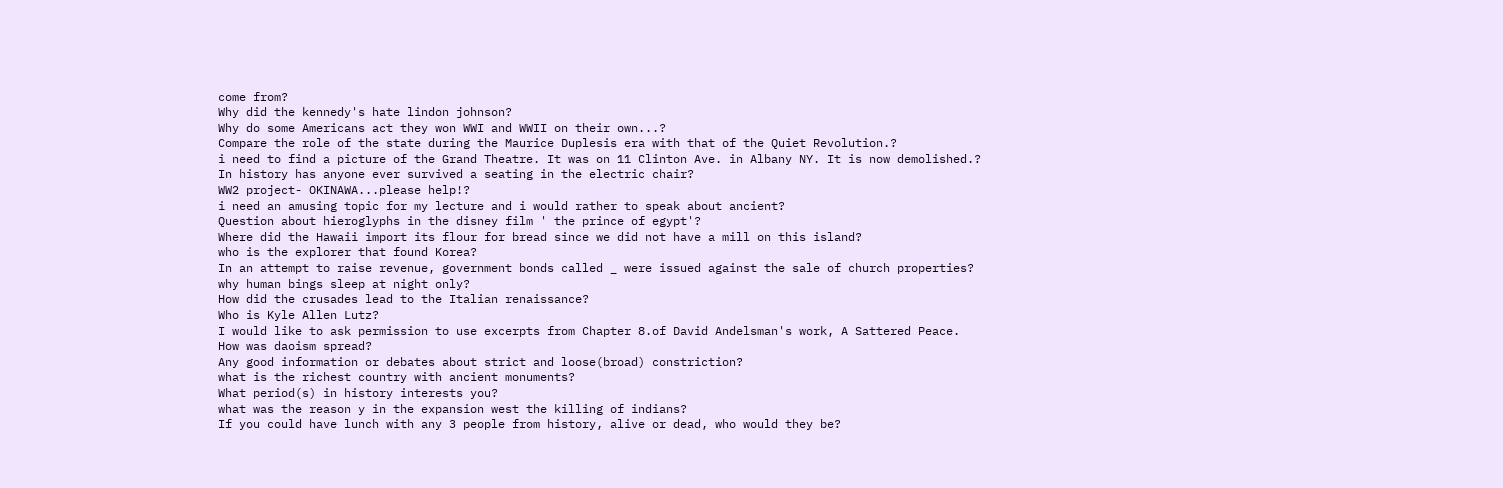come from?
Why did the kennedy's hate lindon johnson?
Why do some Americans act they won WWI and WWII on their own...?
Compare the role of the state during the Maurice Duplesis era with that of the Quiet Revolution.?
i need to find a picture of the Grand Theatre. It was on 11 Clinton Ave. in Albany NY. It is now demolished.?
In history has anyone ever survived a seating in the electric chair?
WW2 project- OKINAWA...please help!?
i need an amusing topic for my lecture and i would rather to speak about ancient?
Question about hieroglyphs in the disney film ' the prince of egypt'?
Where did the Hawaii import its flour for bread since we did not have a mill on this island?
who is the explorer that found Korea?
In an attempt to raise revenue, government bonds called _ were issued against the sale of church properties?
why human bings sleep at night only?
How did the crusades lead to the Italian renaissance?
Who is Kyle Allen Lutz?
I would like to ask permission to use excerpts from Chapter 8.of David Andelsman's work, A Sattered Peace.
How was daoism spread?
Any good information or debates about strict and loose(broad) constriction?
what is the richest country with ancient monuments?
What period(s) in history interests you?
what was the reason y in the expansion west the killing of indians?
If you could have lunch with any 3 people from history, alive or dead, who would they be?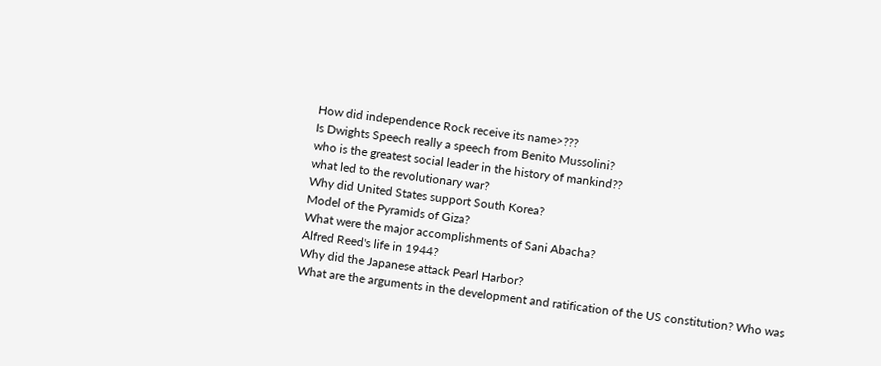How did independence Rock receive its name>???
Is Dwights Speech really a speech from Benito Mussolini?
who is the greatest social leader in the history of mankind??
what led to the revolutionary war?
Why did United States support South Korea?
Model of the Pyramids of Giza?
What were the major accomplishments of Sani Abacha?
Alfred Reed's life in 1944?
Why did the Japanese attack Pearl Harbor?
What are the arguments in the development and ratification of the US constitution? Who was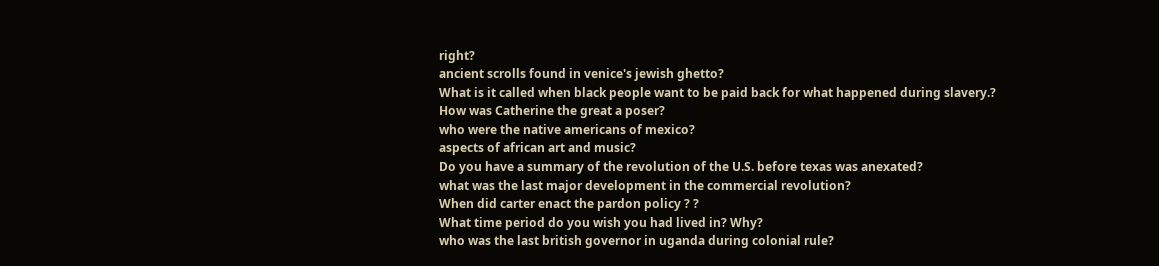right?
ancient scrolls found in venice's jewish ghetto?
What is it called when black people want to be paid back for what happened during slavery.?
How was Catherine the great a poser?
who were the native americans of mexico?
aspects of african art and music?
Do you have a summary of the revolution of the U.S. before texas was anexated?
what was the last major development in the commercial revolution?
When did carter enact the pardon policy ? ?
What time period do you wish you had lived in? Why?
who was the last british governor in uganda during colonial rule?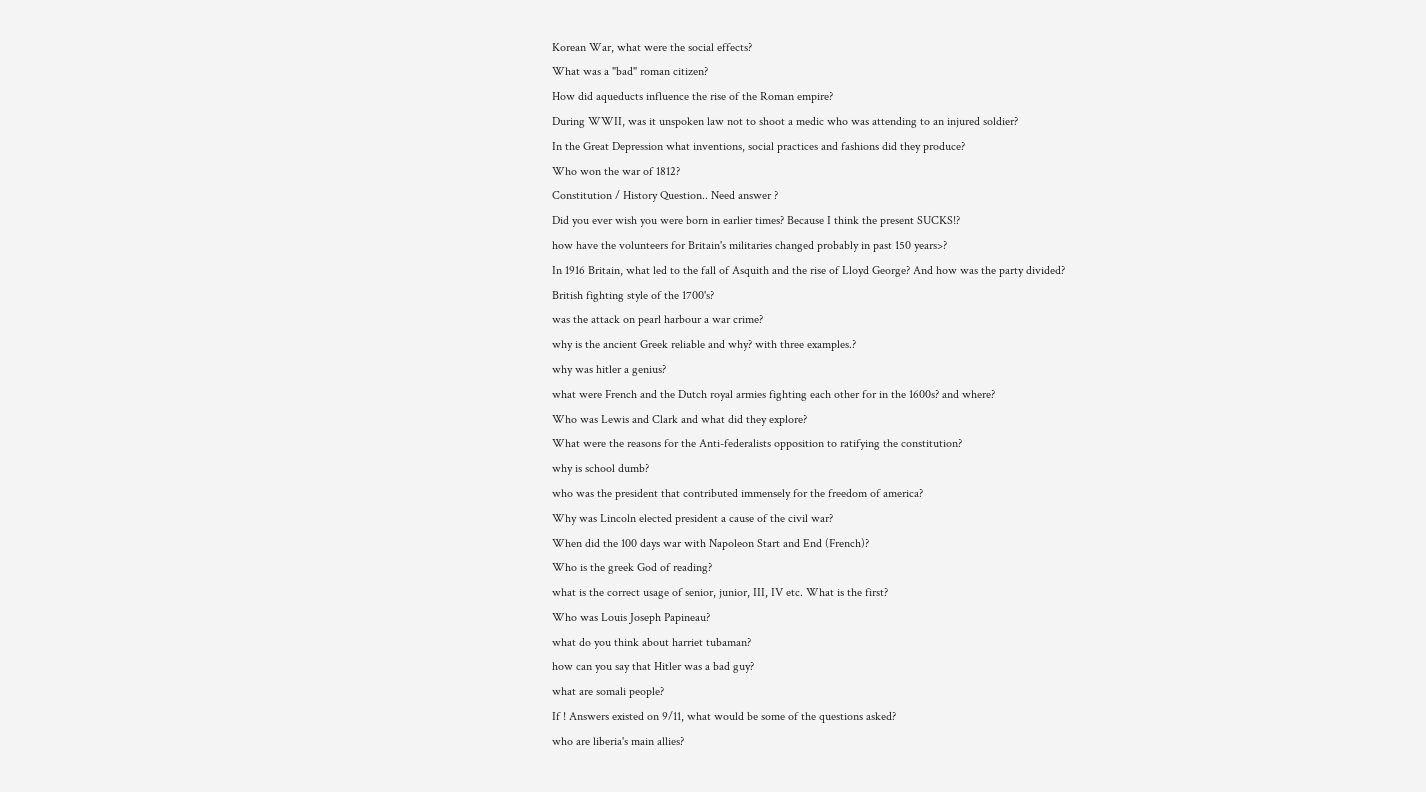Korean War, what were the social effects?
What was a "bad" roman citizen?
How did aqueducts influence the rise of the Roman empire?
During WWII, was it unspoken law not to shoot a medic who was attending to an injured soldier?
In the Great Depression what inventions, social practices and fashions did they produce?
Who won the war of 1812?
Constitution / History Question.. Need answer ?
Did you ever wish you were born in earlier times? Because I think the present SUCKS!?
how have the volunteers for Britain's militaries changed probably in past 150 years>?
In 1916 Britain, what led to the fall of Asquith and the rise of Lloyd George? And how was the party divided?
British fighting style of the 1700's?
was the attack on pearl harbour a war crime?
why is the ancient Greek reliable and why? with three examples.?
why was hitler a genius?
what were French and the Dutch royal armies fighting each other for in the 1600s? and where?
Who was Lewis and Clark and what did they explore?
What were the reasons for the Anti-federalists opposition to ratifying the constitution?
why is school dumb?
who was the president that contributed immensely for the freedom of america?
Why was Lincoln elected president a cause of the civil war?
When did the 100 days war with Napoleon Start and End (French)?
Who is the greek God of reading?
what is the correct usage of senior, junior, III, IV etc. What is the first?
Who was Louis Joseph Papineau?
what do you think about harriet tubaman?
how can you say that Hitler was a bad guy?
what are somali people?
If ! Answers existed on 9/11, what would be some of the questions asked?
who are liberia's main allies?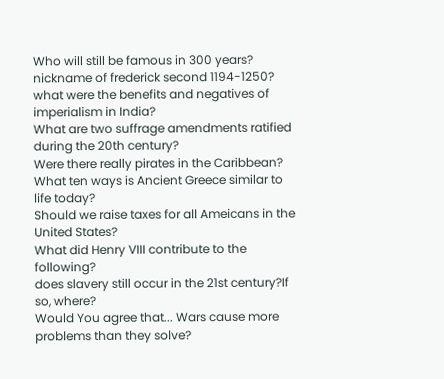Who will still be famous in 300 years?
nickname of frederick second 1194-1250?
what were the benefits and negatives of imperialism in India?
What are two suffrage amendments ratified during the 20th century?
Were there really pirates in the Caribbean?
What ten ways is Ancient Greece similar to life today?
Should we raise taxes for all Ameicans in the United States?
What did Henry VIII contribute to the following?
does slavery still occur in the 21st century?If so, where?
Would You agree that... Wars cause more problems than they solve?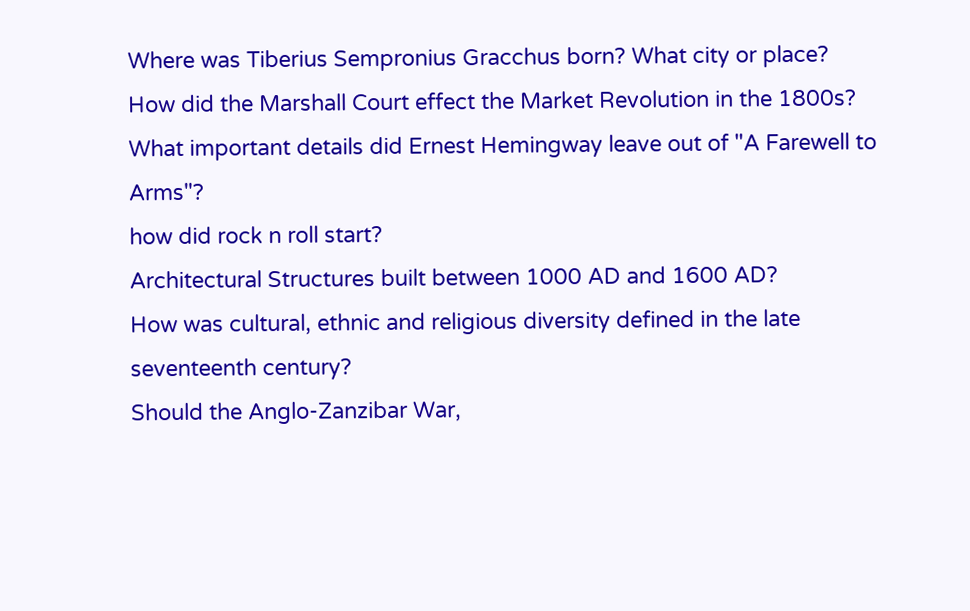Where was Tiberius Sempronius Gracchus born? What city or place?
How did the Marshall Court effect the Market Revolution in the 1800s?
What important details did Ernest Hemingway leave out of "A Farewell to Arms"?
how did rock n roll start?
Architectural Structures built between 1000 AD and 1600 AD?
How was cultural, ethnic and religious diversity defined in the late seventeenth century?
Should the Anglo-Zanzibar War,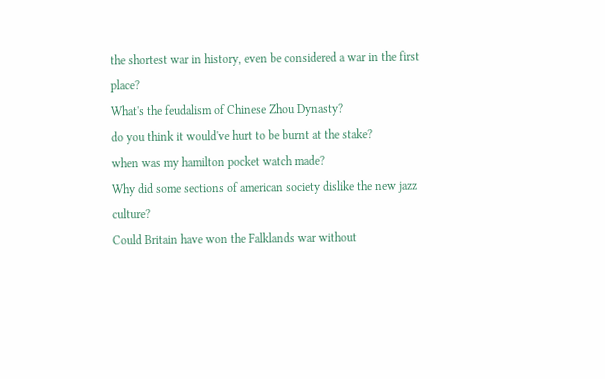the shortest war in history, even be considered a war in the first place?
What's the feudalism of Chinese Zhou Dynasty?
do you think it would've hurt to be burnt at the stake?
when was my hamilton pocket watch made?
Why did some sections of american society dislike the new jazz culture?
Could Britain have won the Falklands war without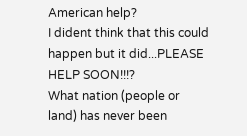American help?
I dident think that this could happen but it did...PLEASE HELP SOON!!!?
What nation (people or land) has never been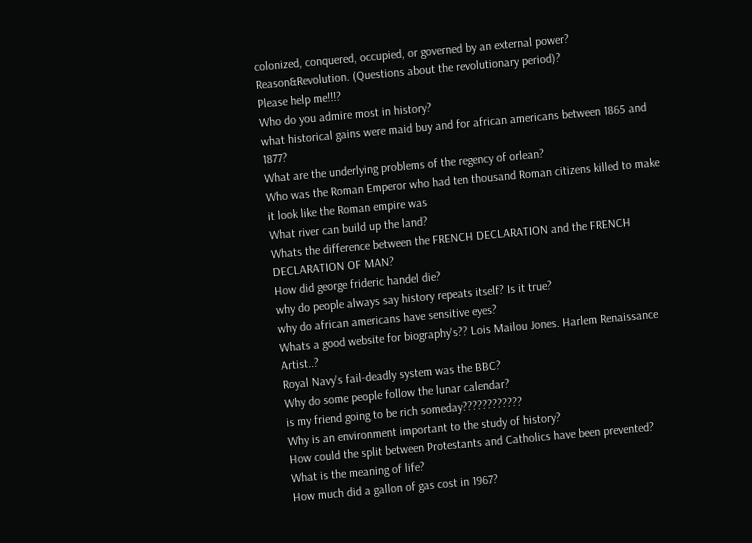colonized, conquered, occupied, or governed by an external power?
Reason&Revolution. (Questions about the revolutionary period)?
Please help me!!!?
Who do you admire most in history?
what historical gains were maid buy and for african americans between 1865 and 1877?
What are the underlying problems of the regency of orlean?
Who was the Roman Emperor who had ten thousand Roman citizens killed to make it look like the Roman empire was
What river can build up the land?
Whats the difference between the FRENCH DECLARATION and the FRENCH DECLARATION OF MAN?
How did george frideric handel die?
why do people always say history repeats itself? Is it true?
why do african americans have sensitive eyes?
Whats a good website for biography's?? Lois Mailou Jones. Harlem Renaissance Artist..?
Royal Navy's fail-deadly system was the BBC?
Why do some people follow the lunar calendar?
is my friend going to be rich someday????????????
Why is an environment important to the study of history?
How could the split between Protestants and Catholics have been prevented?
What is the meaning of life?
How much did a gallon of gas cost in 1967?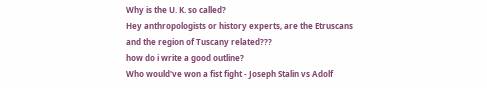Why is the U. K. so called?
Hey anthropologists or history experts, are the Etruscans and the region of Tuscany related???
how do i write a good outline?
Who would've won a fist fight - Joseph Stalin vs Adolf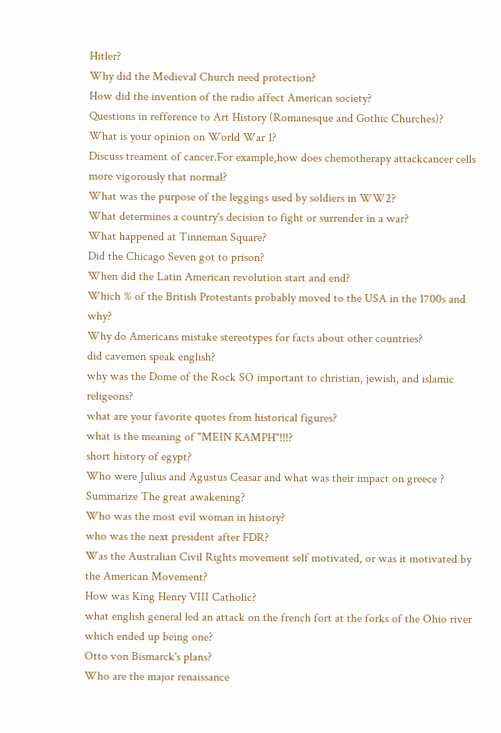Hitler?
Why did the Medieval Church need protection?
How did the invention of the radio affect American society?
Questions in refference to Art History (Romanesque and Gothic Churches)?
What is your opinion on World War 1?
Discuss treament of cancer.For example,how does chemotherapy attackcancer cells more vigorously that normal?
What was the purpose of the leggings used by soldiers in WW2?
What determines a country's decision to fight or surrender in a war?
What happened at Tinneman Square?
Did the Chicago Seven got to prison?
When did the Latin American revolution start and end?
Which % of the British Protestants probably moved to the USA in the 1700s and why?
Why do Americans mistake stereotypes for facts about other countries?
did cavemen speak english?
why was the Dome of the Rock SO important to christian, jewish, and islamic religeons?
what are your favorite quotes from historical figures?
what is the meaning of "MEIN KAMPH"!!!?
short history of egypt?
Who were Julius and Agustus Ceasar and what was their impact on greece ?
Summarize The great awakening?
Who was the most evil woman in history?
who was the next president after FDR?
Was the Australian Civil Rights movement self motivated, or was it motivated by the American Movement?
How was King Henry VIII Catholic?
what english general led an attack on the french fort at the forks of the Ohio river which ended up being one?
Otto von Bismarck's plans?
Who are the major renaissance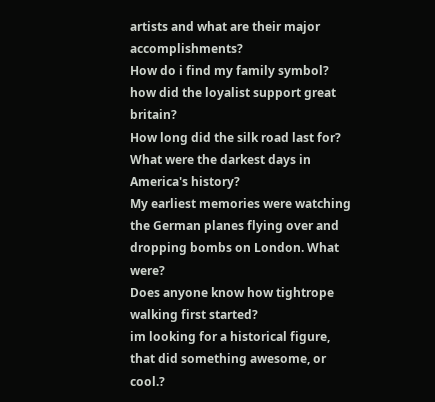artists and what are their major accomplishments?
How do i find my family symbol?
how did the loyalist support great britain?
How long did the silk road last for?
What were the darkest days in America's history?
My earliest memories were watching the German planes flying over and dropping bombs on London. What were?
Does anyone know how tightrope walking first started?
im looking for a historical figure, that did something awesome, or cool.?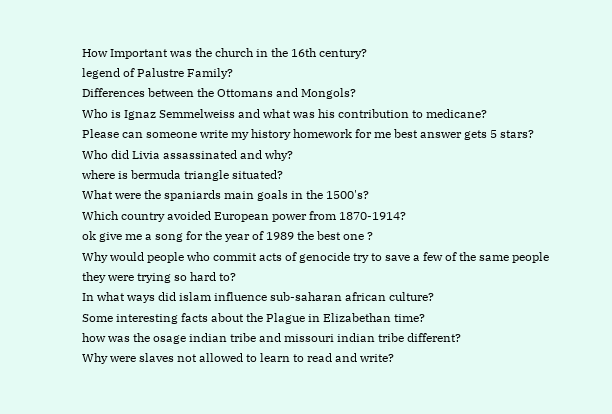How Important was the church in the 16th century?
legend of Palustre Family?
Differences between the Ottomans and Mongols?
Who is Ignaz Semmelweiss and what was his contribution to medicane?
Please can someone write my history homework for me best answer gets 5 stars?
Who did Livia assassinated and why?
where is bermuda triangle situated?
What were the spaniards main goals in the 1500's?
Which country avoided European power from 1870-1914?
ok give me a song for the year of 1989 the best one ?
Why would people who commit acts of genocide try to save a few of the same people they were trying so hard to?
In what ways did islam influence sub-saharan african culture?
Some interesting facts about the Plague in Elizabethan time?
how was the osage indian tribe and missouri indian tribe different?
Why were slaves not allowed to learn to read and write?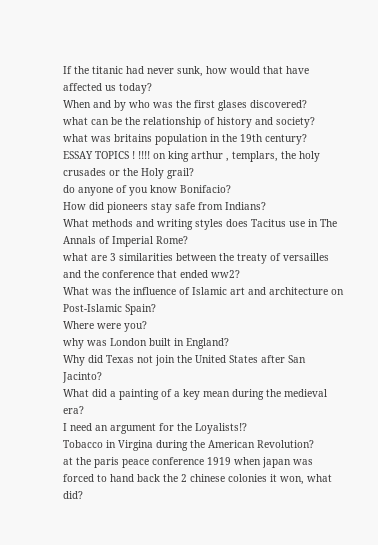If the titanic had never sunk, how would that have affected us today?
When and by who was the first glases discovered?
what can be the relationship of history and society?
what was britains population in the 19th century?
ESSAY TOPICS ! !!!! on king arthur , templars, the holy crusades or the Holy grail?
do anyone of you know Bonifacio?
How did pioneers stay safe from Indians?
What methods and writing styles does Tacitus use in The Annals of Imperial Rome?
what are 3 similarities between the treaty of versailles and the conference that ended ww2?
What was the influence of Islamic art and architecture on Post-Islamic Spain?
Where were you?
why was London built in England?
Why did Texas not join the United States after San Jacinto?
What did a painting of a key mean during the medieval era?
I need an argument for the Loyalists!?
Tobacco in Virgina during the American Revolution?
at the paris peace conference 1919 when japan was forced to hand back the 2 chinese colonies it won, what did?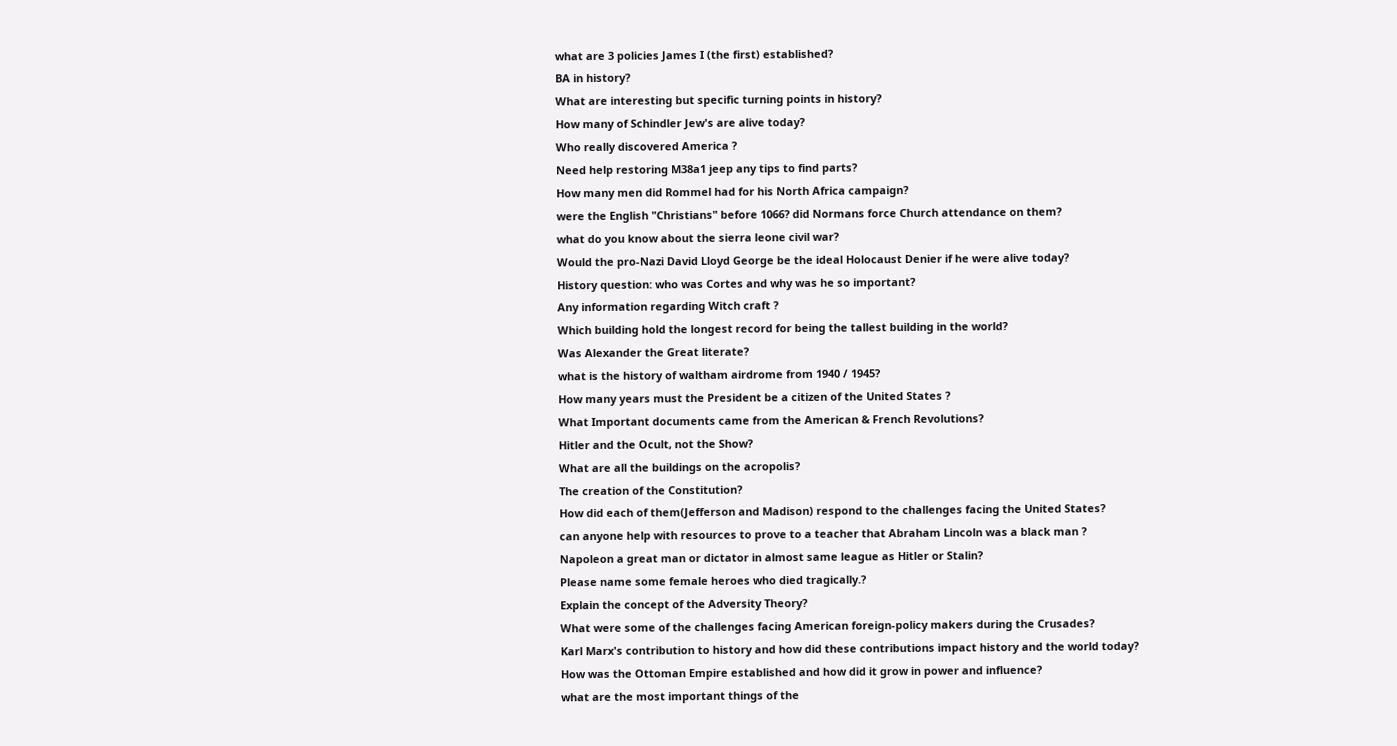what are 3 policies James I (the first) established?
BA in history?
What are interesting but specific turning points in history?
How many of Schindler Jew's are alive today?
Who really discovered America ?
Need help restoring M38a1 jeep any tips to find parts?
How many men did Rommel had for his North Africa campaign?
were the English "Christians" before 1066? did Normans force Church attendance on them?
what do you know about the sierra leone civil war?
Would the pro-Nazi David Lloyd George be the ideal Holocaust Denier if he were alive today?
History question: who was Cortes and why was he so important?
Any information regarding Witch craft ?
Which building hold the longest record for being the tallest building in the world?
Was Alexander the Great literate?
what is the history of waltham airdrome from 1940 / 1945?
How many years must the President be a citizen of the United States ?
What Important documents came from the American & French Revolutions?
Hitler and the Ocult, not the Show?
What are all the buildings on the acropolis?
The creation of the Constitution?
How did each of them(Jefferson and Madison) respond to the challenges facing the United States?
can anyone help with resources to prove to a teacher that Abraham Lincoln was a black man ?
Napoleon a great man or dictator in almost same league as Hitler or Stalin?
Please name some female heroes who died tragically.?
Explain the concept of the Adversity Theory?
What were some of the challenges facing American foreign-policy makers during the Crusades?
Karl Marx's contribution to history and how did these contributions impact history and the world today?
How was the Ottoman Empire established and how did it grow in power and influence?
what are the most important things of the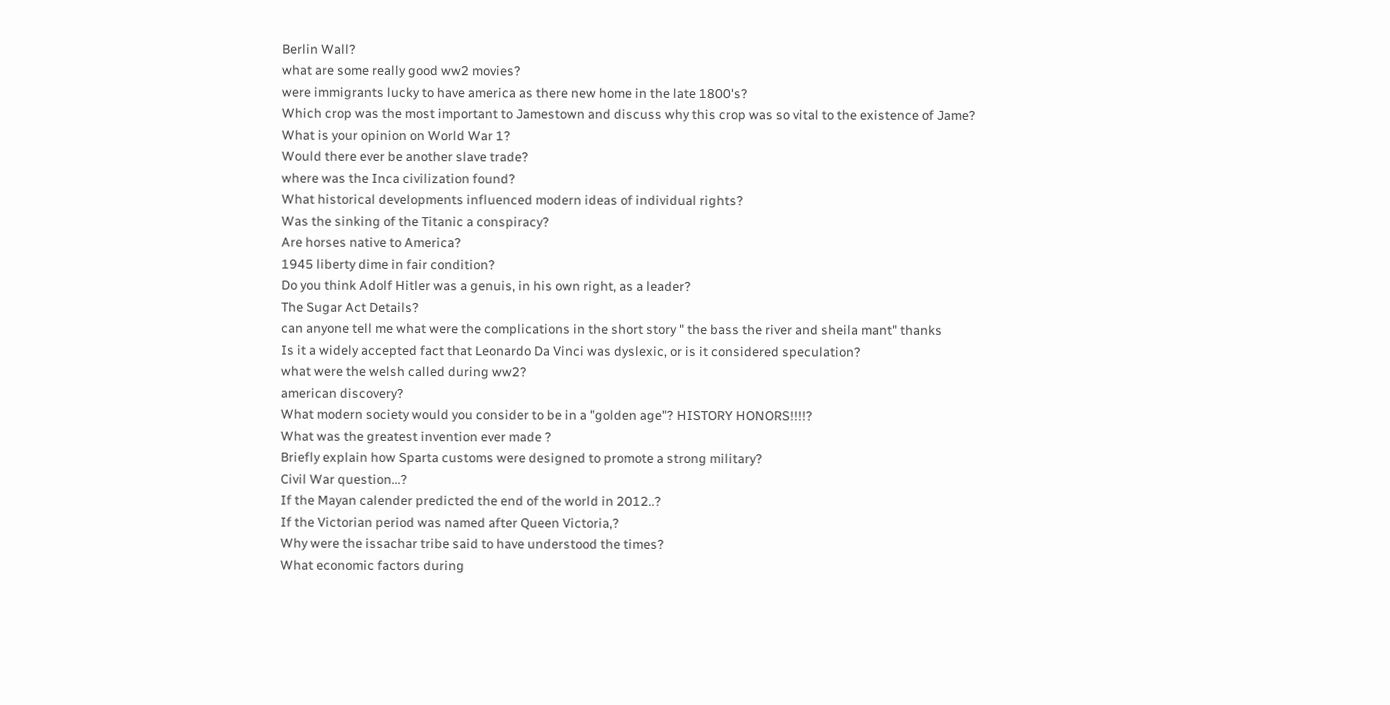Berlin Wall?
what are some really good ww2 movies?
were immigrants lucky to have america as there new home in the late 1800's?
Which crop was the most important to Jamestown and discuss why this crop was so vital to the existence of Jame?
What is your opinion on World War 1?
Would there ever be another slave trade?
where was the Inca civilization found?
What historical developments influenced modern ideas of individual rights?
Was the sinking of the Titanic a conspiracy?
Are horses native to America?
1945 liberty dime in fair condition?
Do you think Adolf Hitler was a genuis, in his own right, as a leader?
The Sugar Act Details?
can anyone tell me what were the complications in the short story " the bass the river and sheila mant" thanks
Is it a widely accepted fact that Leonardo Da Vinci was dyslexic, or is it considered speculation?
what were the welsh called during ww2?
american discovery?
What modern society would you consider to be in a "golden age"? HISTORY HONORS!!!!?
What was the greatest invention ever made ?
Briefly explain how Sparta customs were designed to promote a strong military?
Civil War question...?
If the Mayan calender predicted the end of the world in 2012..?
If the Victorian period was named after Queen Victoria,?
Why were the issachar tribe said to have understood the times?
What economic factors during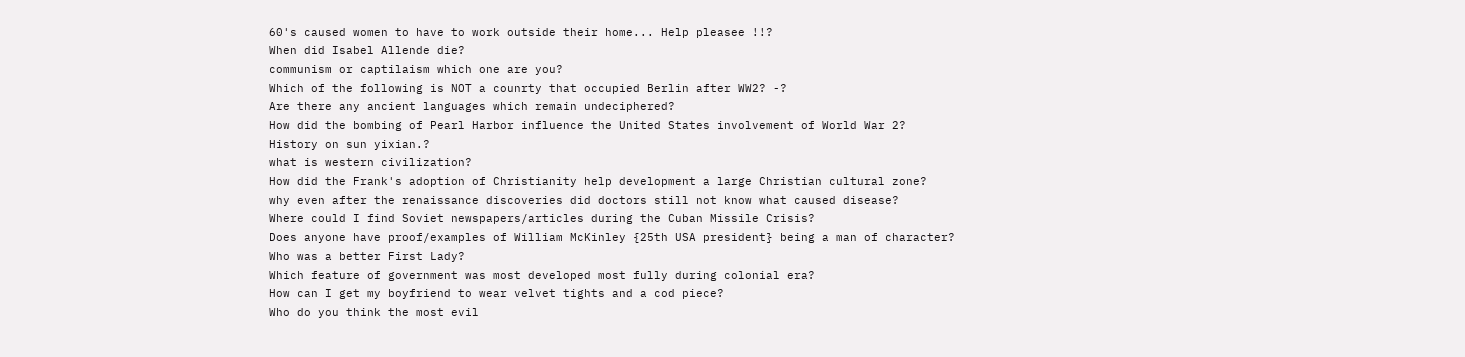60's caused women to have to work outside their home... Help pleasee !!?
When did Isabel Allende die?
communism or captilaism which one are you?
Which of the following is NOT a counrty that occupied Berlin after WW2? -?
Are there any ancient languages which remain undeciphered?
How did the bombing of Pearl Harbor influence the United States involvement of World War 2?
History on sun yixian.?
what is western civilization?
How did the Frank's adoption of Christianity help development a large Christian cultural zone?
why even after the renaissance discoveries did doctors still not know what caused disease?
Where could I find Soviet newspapers/articles during the Cuban Missile Crisis?
Does anyone have proof/examples of William McKinley {25th USA president} being a man of character?
Who was a better First Lady?
Which feature of government was most developed most fully during colonial era?
How can I get my boyfriend to wear velvet tights and a cod piece?
Who do you think the most evil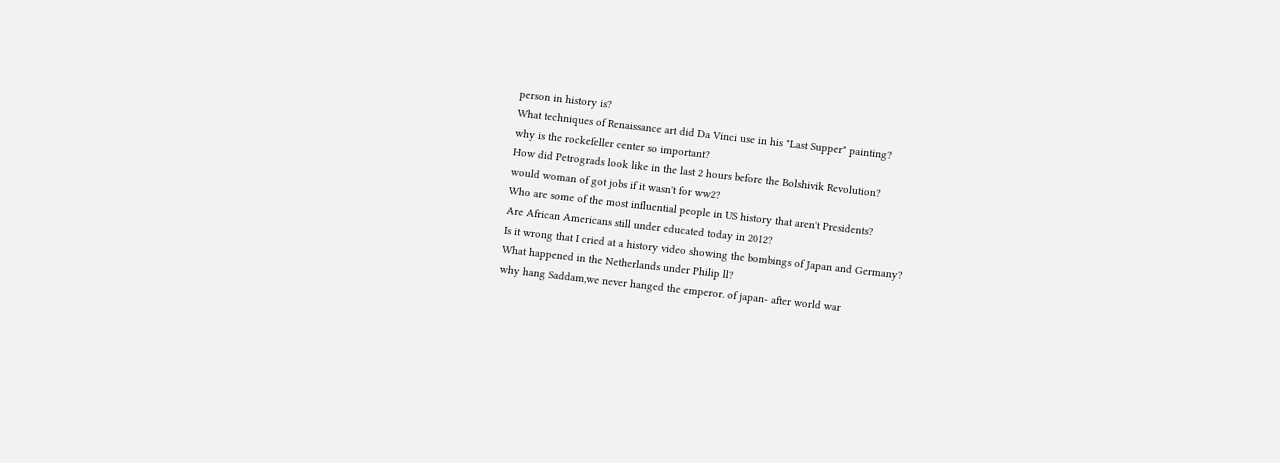person in history is?
What techniques of Renaissance art did Da Vinci use in his "Last Supper" painting?
why is the rockefeller center so important?
How did Petrograds look like in the last 2 hours before the Bolshivik Revolution?
would woman of got jobs if it wasn't for ww2?
Who are some of the most influential people in US history that aren't Presidents?
Are African Americans still under educated today in 2012?
Is it wrong that I cried at a history video showing the bombings of Japan and Germany?
What happened in the Netherlands under Philip ll?
why hang Saddam,we never hanged the emperor. of japan- after world war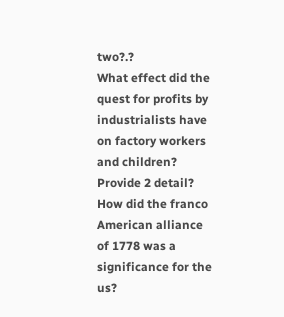two?.?
What effect did the quest for profits by industrialists have on factory workers and children? Provide 2 detail?
How did the franco American alliance of 1778 was a significance for the us?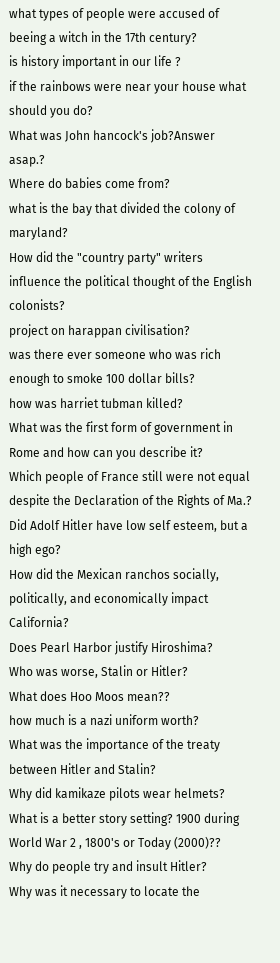what types of people were accused of beeing a witch in the 17th century?
is history important in our life ?
if the rainbows were near your house what should you do?
What was John hancock's job?Answer asap.?
Where do babies come from?
what is the bay that divided the colony of maryland?
How did the "country party" writers influence the political thought of the English colonists?
project on harappan civilisation?
was there ever someone who was rich enough to smoke 100 dollar bills?
how was harriet tubman killed?
What was the first form of government in Rome and how can you describe it?
Which people of France still were not equal despite the Declaration of the Rights of Ma.?
Did Adolf Hitler have low self esteem, but a high ego?
How did the Mexican ranchos socially, politically, and economically impact California?
Does Pearl Harbor justify Hiroshima?
Who was worse, Stalin or Hitler?
What does Hoo Moos mean??
how much is a nazi uniform worth?
What was the importance of the treaty between Hitler and Stalin?
Why did kamikaze pilots wear helmets?
What is a better story setting? 1900 during World War 2 , 1800's or Today (2000)??
Why do people try and insult Hitler?
Why was it necessary to locate the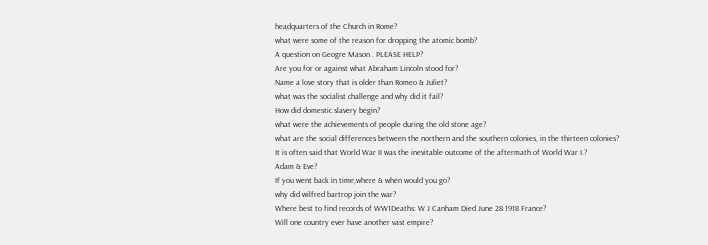headquarters of the Church in Rome?
what were some of the reason for dropping the atomic bomb?
A question on Geogre Mason . PLEASE HELP?
Are you for or against what Abraham Lincoln stood for?
Name a love story that is older than Romeo & Juliet?
what was the socialist challenge and why did it fail?
How did domestic slavery begin?
what were the achievements of people during the old stone age?
what are the social differences between the northern and the southern colonies, in the thirteen colonies?
It is often said that World War II was the inevitable outcome of the aftermath of World War I.?
Adam & Eve?
If you went back in time,where & when would you go?
why did wilfred bartrop join the war?
Where best to find records of WW1Deaths: W J Canham Died June 28 1918 France?
Will one country ever have another vast empire?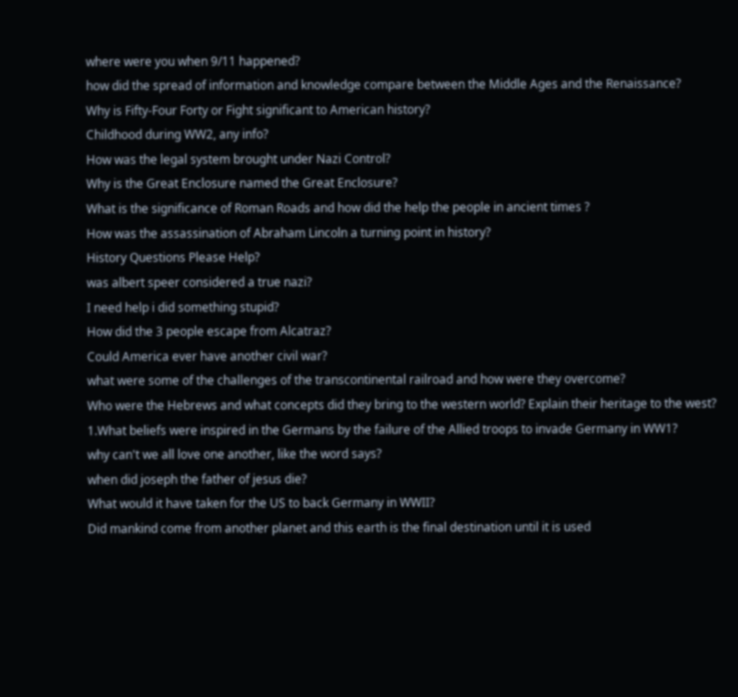where were you when 9/11 happened?
how did the spread of information and knowledge compare between the Middle Ages and the Renaissance?
Why is Fifty-Four Forty or Fight significant to American history?
Childhood during WW2, any info?
How was the legal system brought under Nazi Control?
Why is the Great Enclosure named the Great Enclosure?
What is the significance of Roman Roads and how did the help the people in ancient times ?
How was the assassination of Abraham Lincoln a turning point in history?
History Questions Please Help?
was albert speer considered a true nazi?
I need help i did something stupid?
How did the 3 people escape from Alcatraz?
Could America ever have another civil war?
what were some of the challenges of the transcontinental railroad and how were they overcome?
Who were the Hebrews and what concepts did they bring to the western world? Explain their heritage to the west?
1.What beliefs were inspired in the Germans by the failure of the Allied troops to invade Germany in WW1?
why can't we all love one another, like the word says?
when did joseph the father of jesus die?
What would it have taken for the US to back Germany in WWII?
Did mankind come from another planet and this earth is the final destination until it is used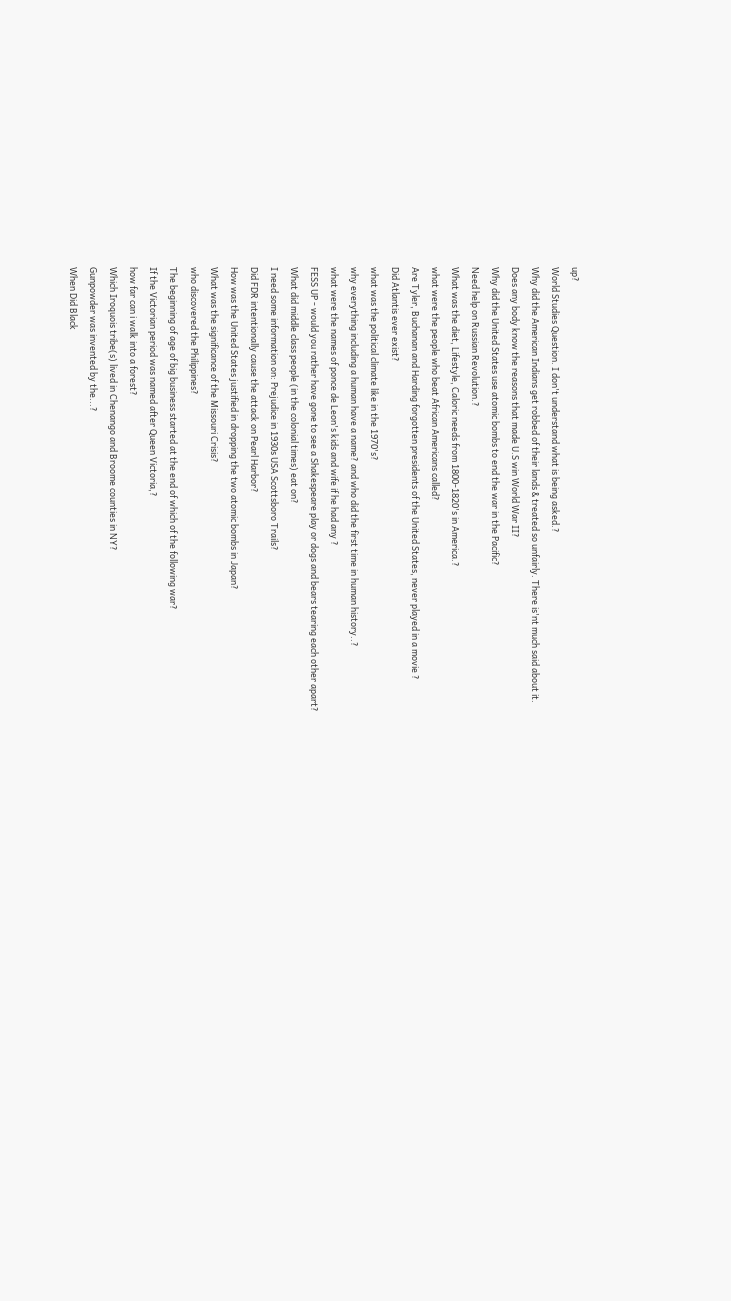up?
World Studies Question. I don't understand what is being asked.?
Why did the American Indians get robbed of their lands & treated so unfairly. There is'nt much said about it.
Does any body know the reasons that made U.S win World War II?
Why did the United States use atomic bombs to end the war in the Pacific?
Need help on Russian Revolution.?
What was the diet, Lifestyle, Caloric needs from 1800-1820's in America.?
what were the people who beat African Americans called?
Are Tyler, Buchanan and Harding forgotten presidents of the United States, never played in a movie ?
Did Atlantis ever exist?
what was the political climate like in the 1970's?
why everything including a human have a name? and who did the first time in human history..?
what were the names of ponce de Leon's kids and wife if he had any ?
FESS UP - would you rather have gone to see a Shakespeare play or dogs and bears tearing each other apart?
What did middle class people (in the colonial times) eat on?
I need some information on: Prejudice in 1930s USA Scottsboro Trails?
Did FDR intentionally cause the attack on Pearl Harbor?
How was the United States justified in dropping the two atomic bombs in Japan?
What was the significance of the Missouri Crisis?
who discovered the Philippines?
The beginning of age of big business started at the end of which of the following war?
If the Victorian period was named after Queen Victoria,?
how far can i walk into a forest?
Which Iroquois tribe(s) lived in Chenango and Broome counties in NY?
Gunpowder was invented by the...?
When Did Black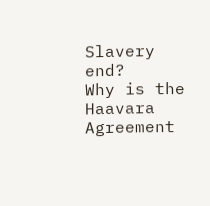Slavery end?
Why is the Haavara Agreement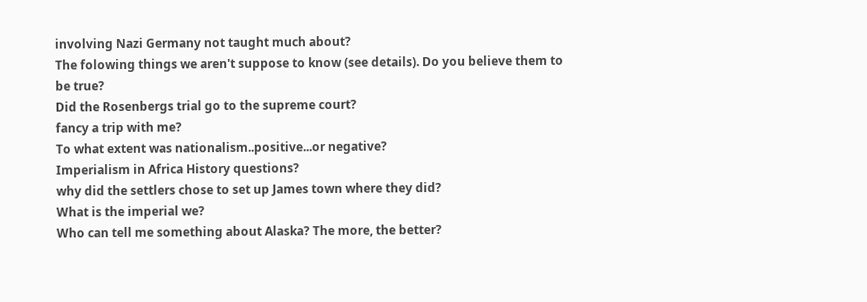involving Nazi Germany not taught much about?
The folowing things we aren't suppose to know (see details). Do you believe them to be true?
Did the Rosenbergs trial go to the supreme court?
fancy a trip with me?
To what extent was nationalism..positive...or negative?
Imperialism in Africa History questions?
why did the settlers chose to set up James town where they did?
What is the imperial we?
Who can tell me something about Alaska? The more, the better?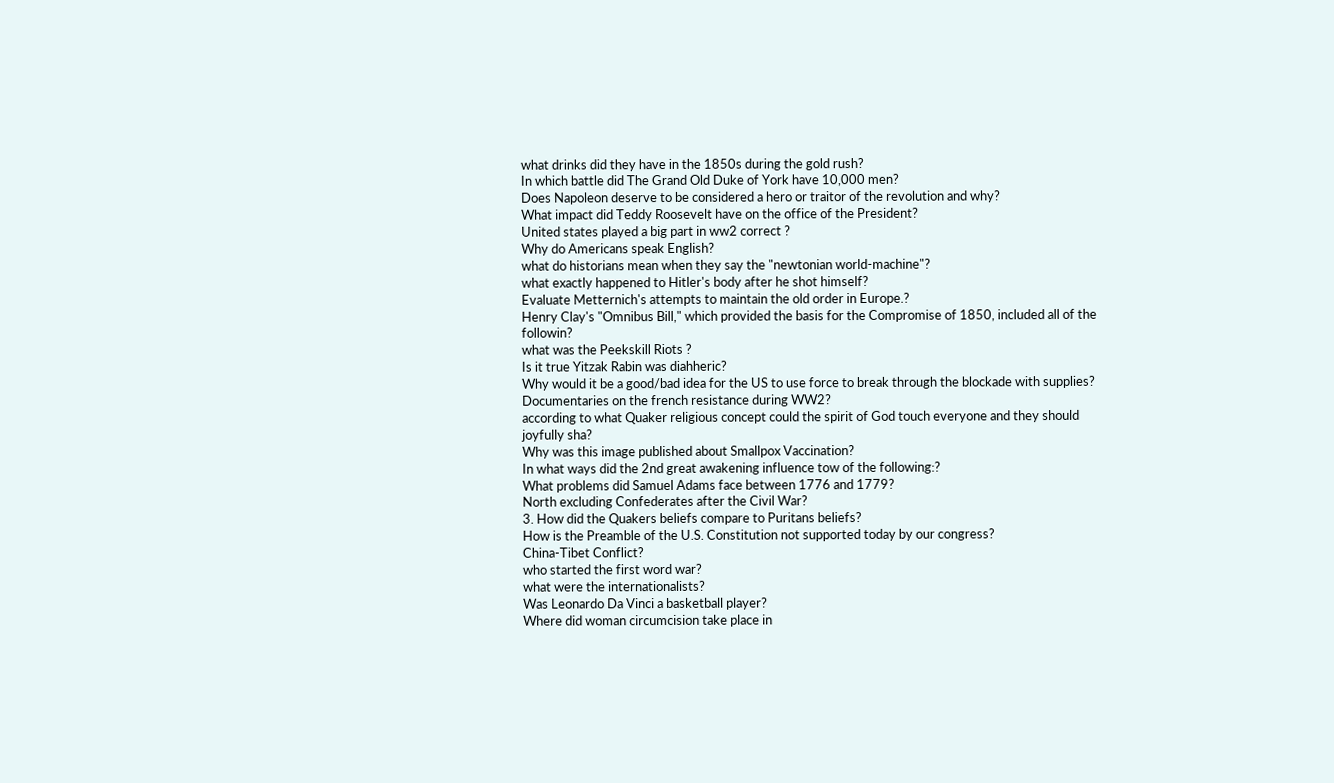what drinks did they have in the 1850s during the gold rush?
In which battle did The Grand Old Duke of York have 10,000 men?
Does Napoleon deserve to be considered a hero or traitor of the revolution and why?
What impact did Teddy Roosevelt have on the office of the President?
United states played a big part in ww2 correct ?
Why do Americans speak English?
what do historians mean when they say the "newtonian world-machine"?
what exactly happened to Hitler's body after he shot himself?
Evaluate Metternich's attempts to maintain the old order in Europe.?
Henry Clay's "Omnibus Bill," which provided the basis for the Compromise of 1850, included all of the followin?
what was the Peekskill Riots ?
Is it true Yitzak Rabin was diahheric?
Why would it be a good/bad idea for the US to use force to break through the blockade with supplies?
Documentaries on the french resistance during WW2?
according to what Quaker religious concept could the spirit of God touch everyone and they should joyfully sha?
Why was this image published about Smallpox Vaccination?
In what ways did the 2nd great awakening influence tow of the following:?
What problems did Samuel Adams face between 1776 and 1779?
North excluding Confederates after the Civil War?
3. How did the Quakers beliefs compare to Puritans beliefs?
How is the Preamble of the U.S. Constitution not supported today by our congress?
China-Tibet Conflict?
who started the first word war?
what were the internationalists?
Was Leonardo Da Vinci a basketball player?
Where did woman circumcision take place in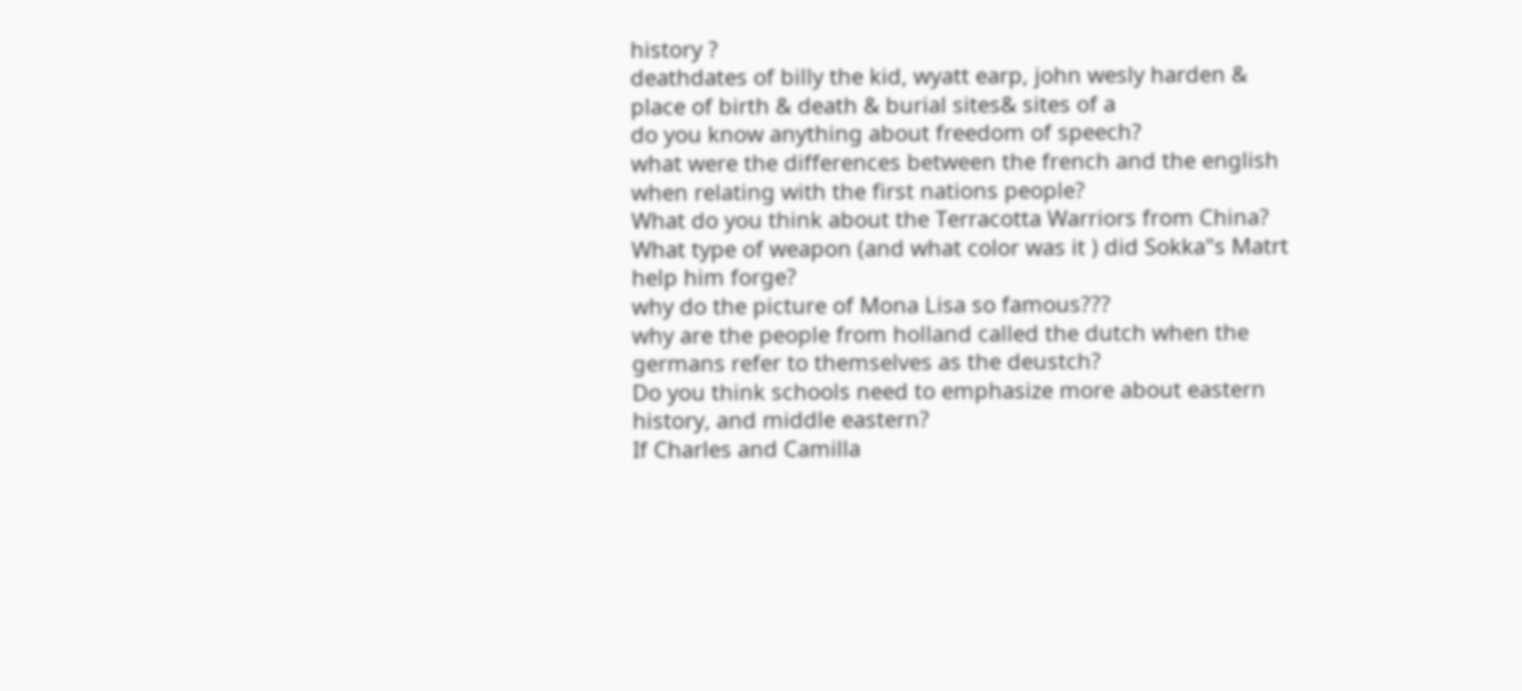history ?
deathdates of billy the kid, wyatt earp, john wesly harden & place of birth & death & burial sites& sites of a
do you know anything about freedom of speech?
what were the differences between the french and the english when relating with the first nations people?
What do you think about the Terracotta Warriors from China?
What type of weapon (and what color was it ) did Sokka"s Matrt help him forge?
why do the picture of Mona Lisa so famous???
why are the people from holland called the dutch when the germans refer to themselves as the deustch?
Do you think schools need to emphasize more about eastern history, and middle eastern?
If Charles and Camilla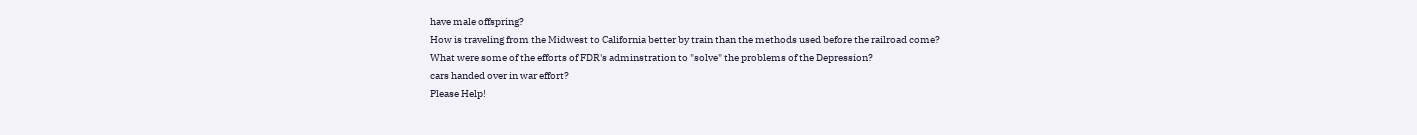have male offspring?
How is traveling from the Midwest to California better by train than the methods used before the railroad come?
What were some of the efforts of FDR's adminstration to "solve" the problems of the Depression?
cars handed over in war effort?
Please Help!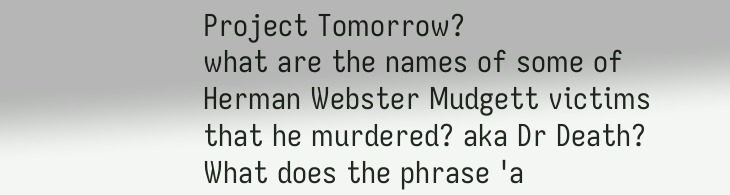Project Tomorrow?
what are the names of some of Herman Webster Mudgett victims that he murdered? aka Dr Death?
What does the phrase 'a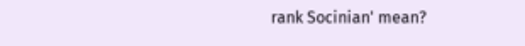rank Socinian' mean?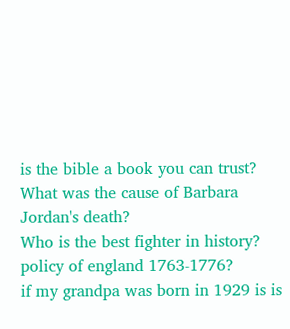is the bible a book you can trust?
What was the cause of Barbara Jordan's death?
Who is the best fighter in history?
policy of england 1763-1776?
if my grandpa was born in 1929 is is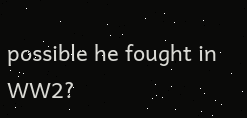possible he fought in WW2?